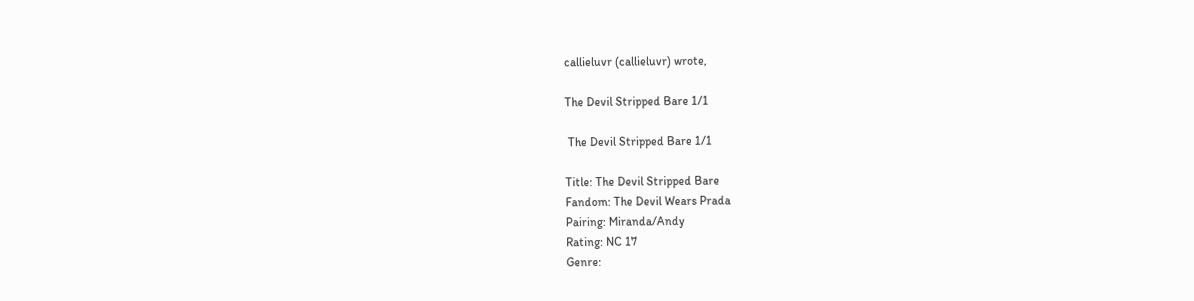callieluvr (callieluvr) wrote,

The Devil Stripped Bare 1/1

 The Devil Stripped Bare 1/1

Title: The Devil Stripped Bare
Fandom: The Devil Wears Prada
Pairing: Miranda/Andy
Rating: NC 17
Genre: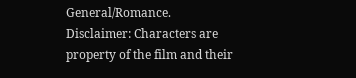General/Romance.
Disclaimer: Characters are property of the film and their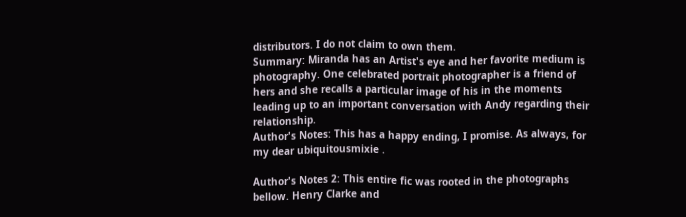distributors. I do not claim to own them.
Summary: Miranda has an Artist's eye and her favorite medium is photography. One celebrated portrait photographer is a friend of hers and she recalls a particular image of his in the moments leading up to an important conversation with Andy regarding their relationship.
Author's Notes: This has a happy ending, I promise. As always, for my dear ubiquitousmixie .

Author's Notes 2: This entire fic was rooted in the photographs bellow. Henry Clarke and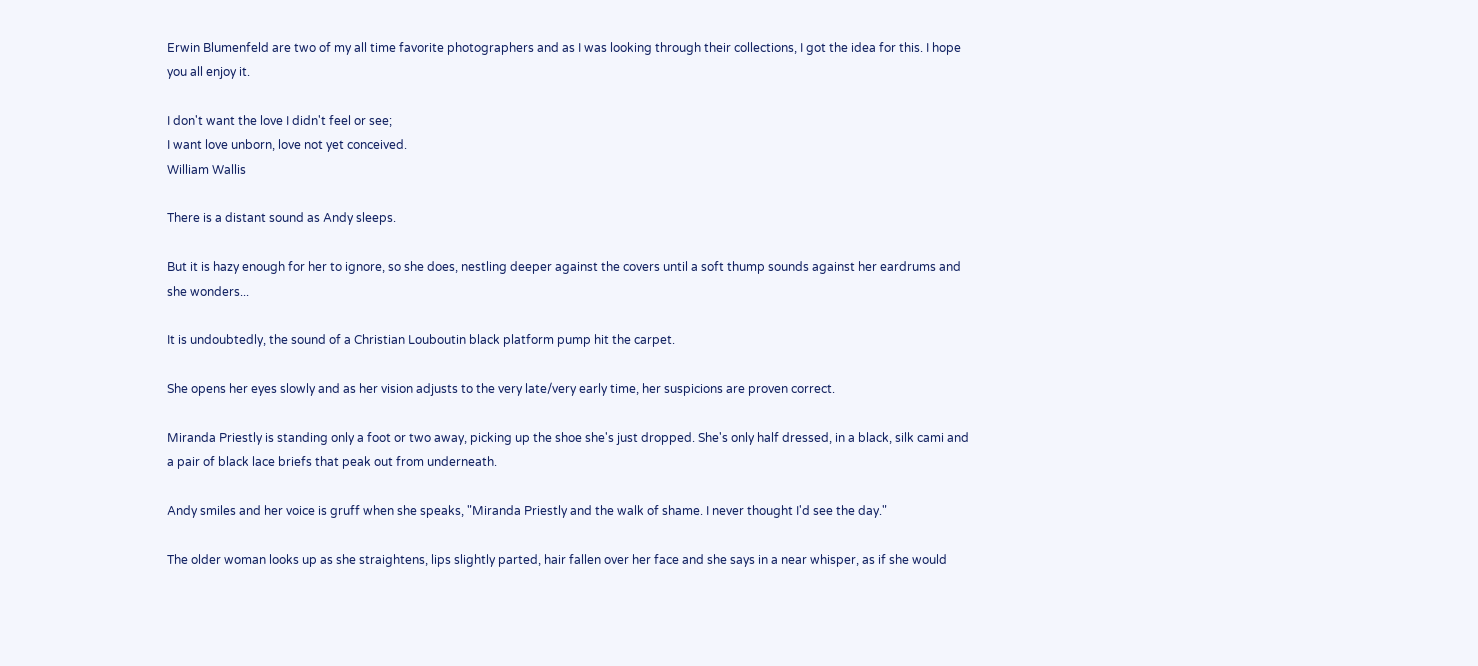Erwin Blumenfeld are two of my all time favorite photographers and as I was looking through their collections, I got the idea for this. I hope you all enjoy it.

I don't want the love I didn't feel or see;
I want love unborn, love not yet conceived.
William Wallis

There is a distant sound as Andy sleeps.

But it is hazy enough for her to ignore, so she does, nestling deeper against the covers until a soft thump sounds against her eardrums and she wonders...

It is undoubtedly, the sound of a Christian Louboutin black platform pump hit the carpet.

She opens her eyes slowly and as her vision adjusts to the very late/very early time, her suspicions are proven correct.

Miranda Priestly is standing only a foot or two away, picking up the shoe she's just dropped. She's only half dressed, in a black, silk cami and a pair of black lace briefs that peak out from underneath.

Andy smiles and her voice is gruff when she speaks, "Miranda Priestly and the walk of shame. I never thought I'd see the day."

The older woman looks up as she straightens, lips slightly parted, hair fallen over her face and she says in a near whisper, as if she would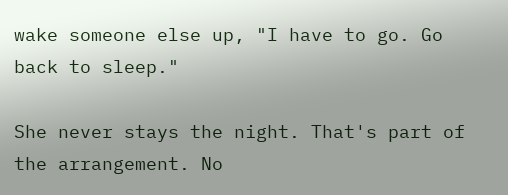wake someone else up, "I have to go. Go back to sleep."

She never stays the night. That's part of the arrangement. No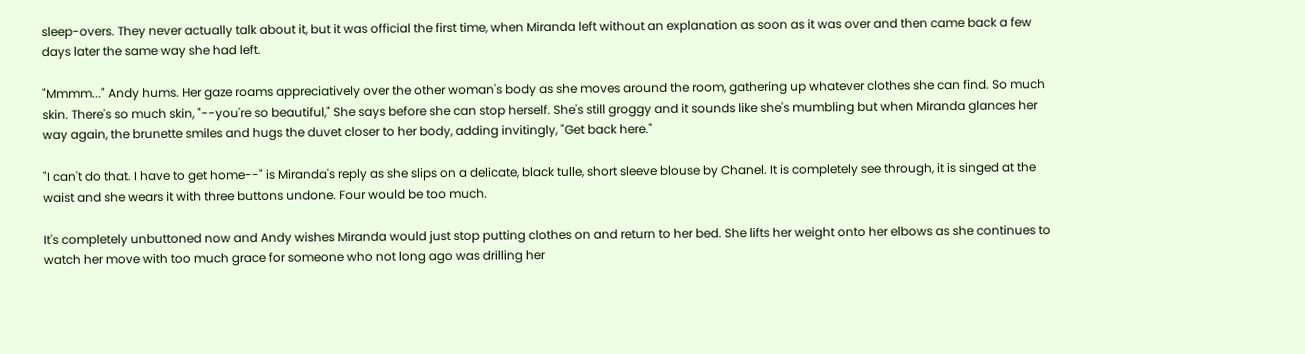sleep-overs. They never actually talk about it, but it was official the first time, when Miranda left without an explanation as soon as it was over and then came back a few days later the same way she had left.

"Mmmm..." Andy hums. Her gaze roams appreciatively over the other woman's body as she moves around the room, gathering up whatever clothes she can find. So much skin. There's so much skin, "--you're so beautiful," She says before she can stop herself. She's still groggy and it sounds like she's mumbling but when Miranda glances her way again, the brunette smiles and hugs the duvet closer to her body, adding invitingly, "Get back here."

"I can't do that. I have to get home--" is Miranda's reply as she slips on a delicate, black tulle, short sleeve blouse by Chanel. It is completely see through, it is singed at the waist and she wears it with three buttons undone. Four would be too much.

It's completely unbuttoned now and Andy wishes Miranda would just stop putting clothes on and return to her bed. She lifts her weight onto her elbows as she continues to watch her move with too much grace for someone who not long ago was drilling her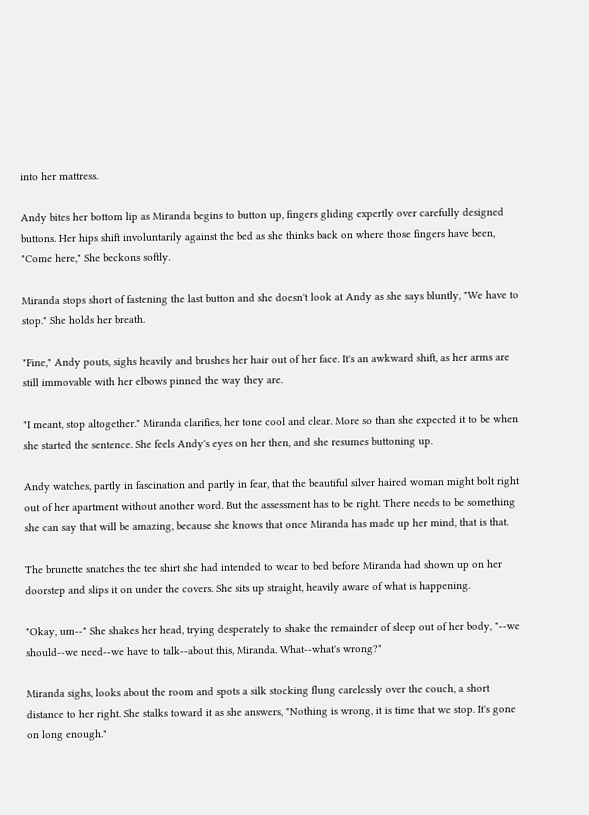into her mattress.

Andy bites her bottom lip as Miranda begins to button up, fingers gliding expertly over carefully designed buttons. Her hips shift involuntarily against the bed as she thinks back on where those fingers have been, "Come here," She beckons softly.

Miranda stops short of fastening the last button and she doesn't look at Andy as she says bluntly, "We have to stop." She holds her breath.

"Fine," Andy pouts, sighs heavily and brushes her hair out of her face. It's an awkward shift, as her arms are still immovable with her elbows pinned the way they are.

"I meant, stop altogether." Miranda clarifies, her tone cool and clear. More so than she expected it to be when she started the sentence. She feels Andy's eyes on her then, and she resumes buttoning up.

Andy watches, partly in fascination and partly in fear, that the beautiful silver haired woman might bolt right out of her apartment without another word. But the assessment has to be right. There needs to be something she can say that will be amazing, because she knows that once Miranda has made up her mind, that is that.

The brunette snatches the tee shirt she had intended to wear to bed before Miranda had shown up on her doorstep and slips it on under the covers. She sits up straight, heavily aware of what is happening.

"Okay, um--" She shakes her head, trying desperately to shake the remainder of sleep out of her body, "--we should--we need--we have to talk--about this, Miranda. What--what's wrong?"

Miranda sighs, looks about the room and spots a silk stocking flung carelessly over the couch, a short distance to her right. She stalks toward it as she answers, "Nothing is wrong, it is time that we stop. It's gone on long enough."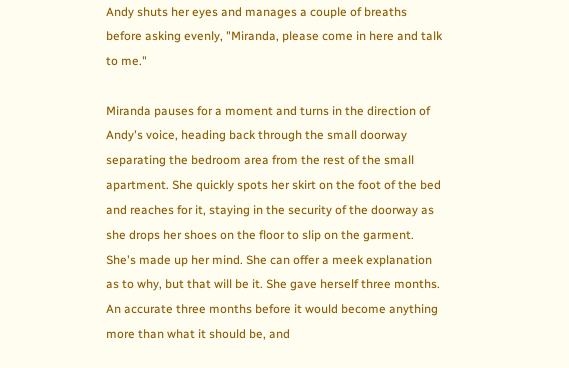Andy shuts her eyes and manages a couple of breaths before asking evenly, "Miranda, please come in here and talk to me."

Miranda pauses for a moment and turns in the direction of Andy's voice, heading back through the small doorway separating the bedroom area from the rest of the small apartment. She quickly spots her skirt on the foot of the bed and reaches for it, staying in the security of the doorway as she drops her shoes on the floor to slip on the garment. She's made up her mind. She can offer a meek explanation as to why, but that will be it. She gave herself three months. An accurate three months before it would become anything more than what it should be, and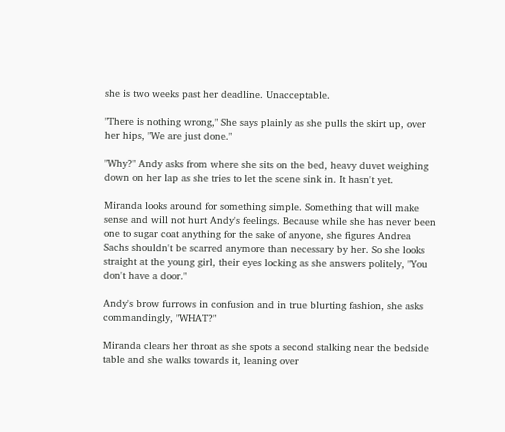she is two weeks past her deadline. Unacceptable.

"There is nothing wrong," She says plainly as she pulls the skirt up, over her hips, "We are just done."

"Why?" Andy asks from where she sits on the bed, heavy duvet weighing down on her lap as she tries to let the scene sink in. It hasn't yet.

Miranda looks around for something simple. Something that will make sense and will not hurt Andy's feelings. Because while she has never been one to sugar coat anything for the sake of anyone, she figures Andrea Sachs shouldn't be scarred anymore than necessary by her. So she looks straight at the young girl, their eyes locking as she answers politely, "You don't have a door."

Andy's brow furrows in confusion and in true blurting fashion, she asks commandingly, "WHAT?"

Miranda clears her throat as she spots a second stalking near the bedside table and she walks towards it, leaning over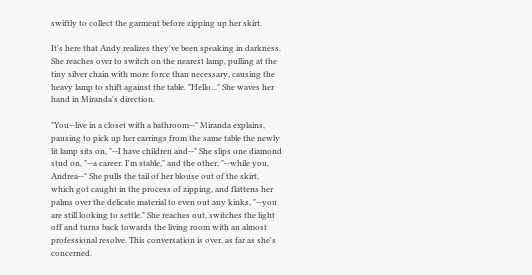swiftly to collect the garment before zipping up her skirt.

It's here that Andy realizes they've been speaking in darkness. She reaches over to switch on the nearest lamp, pulling at the tiny silver chain with more force than necessary, causing the heavy lamp to shift against the table. "Hello..." She waves her hand in Miranda's direction.

"You--live in a closet with a bathroom--" Miranda explains, pausing to pick up her earrings from the same table the newly lit lamp sits on, "--I have children and--" She slips one diamond stud on, "--a career. I'm stable," and the other, "--while you, Andrea--" She pulls the tail of her blouse out of the skirt, which got caught in the process of zipping, and flattens her palms over the delicate material to even out any kinks, "--you are still looking to settle." She reaches out, switches the light off and turns back towards the living room with an almost professional resolve. This conversation is over, as far as she's concerned.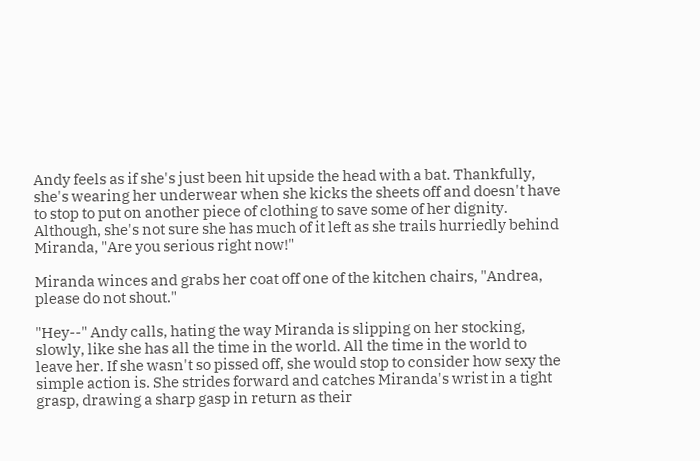Andy feels as if she's just been hit upside the head with a bat. Thankfully, she's wearing her underwear when she kicks the sheets off and doesn't have to stop to put on another piece of clothing to save some of her dignity. Although, she's not sure she has much of it left as she trails hurriedly behind Miranda, "Are you serious right now!"

Miranda winces and grabs her coat off one of the kitchen chairs, "Andrea, please do not shout."

"Hey--" Andy calls, hating the way Miranda is slipping on her stocking, slowly, like she has all the time in the world. All the time in the world to leave her. If she wasn't so pissed off, she would stop to consider how sexy the simple action is. She strides forward and catches Miranda's wrist in a tight grasp, drawing a sharp gasp in return as their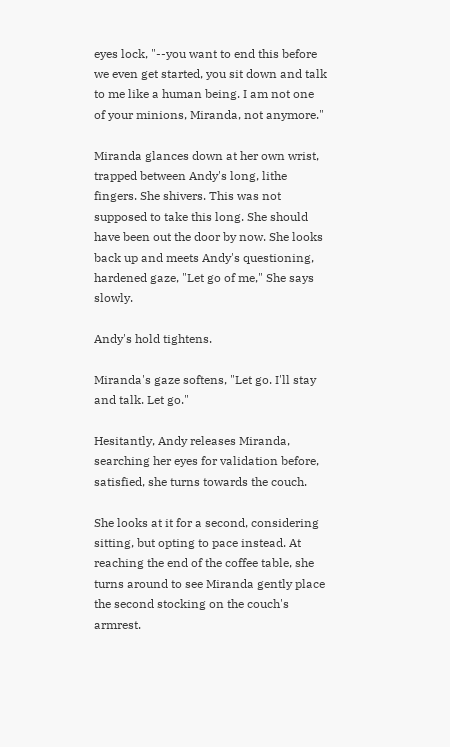eyes lock, "--you want to end this before we even get started, you sit down and talk to me like a human being. I am not one of your minions, Miranda, not anymore."

Miranda glances down at her own wrist, trapped between Andy's long, lithe fingers. She shivers. This was not supposed to take this long. She should have been out the door by now. She looks back up and meets Andy's questioning, hardened gaze, "Let go of me," She says slowly.

Andy's hold tightens.

Miranda's gaze softens, "Let go. I'll stay and talk. Let go."

Hesitantly, Andy releases Miranda, searching her eyes for validation before, satisfied, she turns towards the couch.

She looks at it for a second, considering sitting, but opting to pace instead. At reaching the end of the coffee table, she turns around to see Miranda gently place the second stocking on the couch's armrest.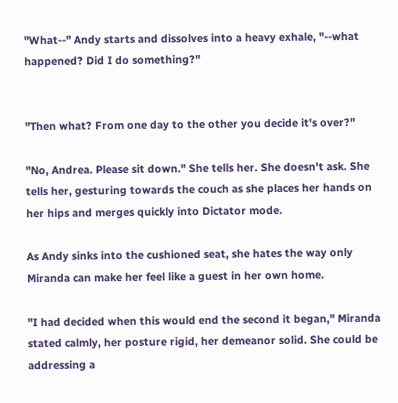"What--" Andy starts and dissolves into a heavy exhale, "--what happened? Did I do something?"


"Then what? From one day to the other you decide it's over?"

"No, Andrea. Please sit down." She tells her. She doesn't ask. She tells her, gesturing towards the couch as she places her hands on her hips and merges quickly into Dictator mode.

As Andy sinks into the cushioned seat, she hates the way only Miranda can make her feel like a guest in her own home.

"I had decided when this would end the second it began," Miranda stated calmly, her posture rigid, her demeanor solid. She could be addressing a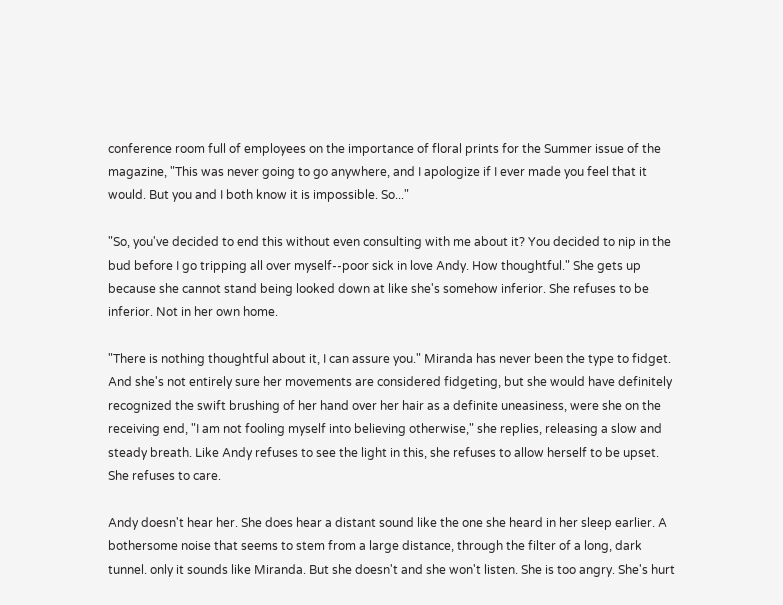conference room full of employees on the importance of floral prints for the Summer issue of the magazine, "This was never going to go anywhere, and I apologize if I ever made you feel that it would. But you and I both know it is impossible. So..."

"So, you've decided to end this without even consulting with me about it? You decided to nip in the bud before I go tripping all over myself--poor sick in love Andy. How thoughtful." She gets up because she cannot stand being looked down at like she's somehow inferior. She refuses to be inferior. Not in her own home.

"There is nothing thoughtful about it, I can assure you." Miranda has never been the type to fidget. And she's not entirely sure her movements are considered fidgeting, but she would have definitely recognized the swift brushing of her hand over her hair as a definite uneasiness, were she on the receiving end, "I am not fooling myself into believing otherwise," she replies, releasing a slow and steady breath. Like Andy refuses to see the light in this, she refuses to allow herself to be upset. She refuses to care.

Andy doesn't hear her. She does hear a distant sound like the one she heard in her sleep earlier. A bothersome noise that seems to stem from a large distance, through the filter of a long, dark tunnel. only it sounds like Miranda. But she doesn't and she won't listen. She is too angry. She's hurt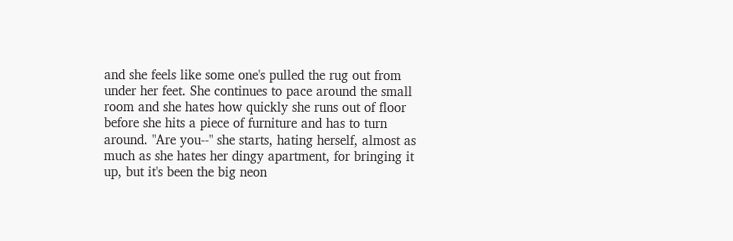and she feels like some one's pulled the rug out from under her feet. She continues to pace around the small room and she hates how quickly she runs out of floor before she hits a piece of furniture and has to turn around. "Are you--" she starts, hating herself, almost as much as she hates her dingy apartment, for bringing it up, but it's been the big neon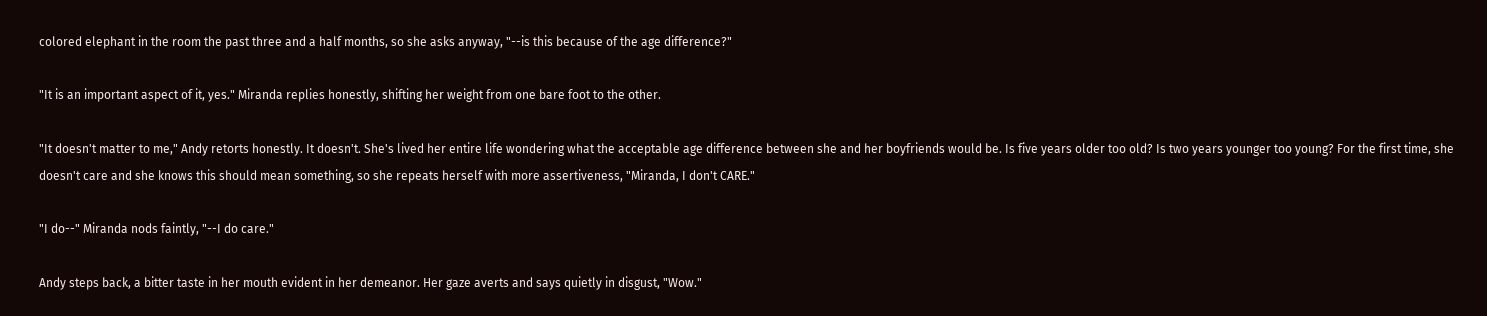colored elephant in the room the past three and a half months, so she asks anyway, "--is this because of the age difference?"

"It is an important aspect of it, yes." Miranda replies honestly, shifting her weight from one bare foot to the other.

"It doesn't matter to me," Andy retorts honestly. It doesn't. She's lived her entire life wondering what the acceptable age difference between she and her boyfriends would be. Is five years older too old? Is two years younger too young? For the first time, she doesn't care and she knows this should mean something, so she repeats herself with more assertiveness, "Miranda, I don't CARE."

"I do--" Miranda nods faintly, "--I do care."

Andy steps back, a bitter taste in her mouth evident in her demeanor. Her gaze averts and says quietly in disgust, "Wow."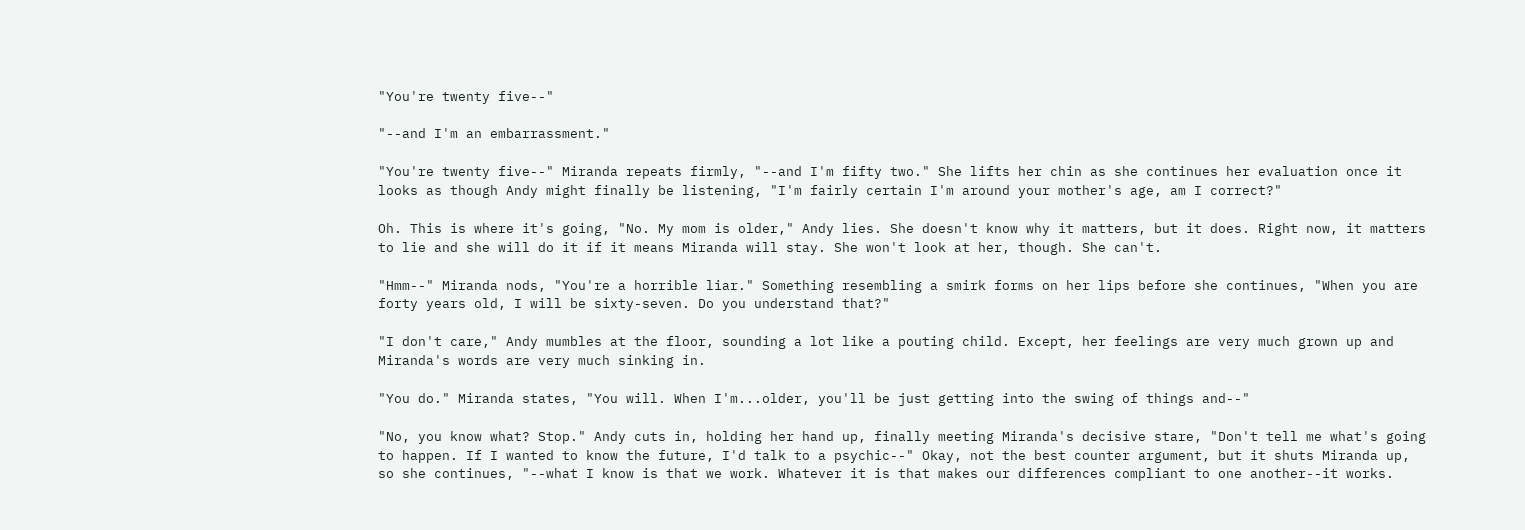"You're twenty five--"

"--and I'm an embarrassment."

"You're twenty five--" Miranda repeats firmly, "--and I'm fifty two." She lifts her chin as she continues her evaluation once it looks as though Andy might finally be listening, "I'm fairly certain I'm around your mother's age, am I correct?"

Oh. This is where it's going, "No. My mom is older," Andy lies. She doesn't know why it matters, but it does. Right now, it matters to lie and she will do it if it means Miranda will stay. She won't look at her, though. She can't.

"Hmm--" Miranda nods, "You're a horrible liar." Something resembling a smirk forms on her lips before she continues, "When you are forty years old, I will be sixty-seven. Do you understand that?"

"I don't care," Andy mumbles at the floor, sounding a lot like a pouting child. Except, her feelings are very much grown up and Miranda's words are very much sinking in.

"You do." Miranda states, "You will. When I'm...older, you'll be just getting into the swing of things and--"

"No, you know what? Stop." Andy cuts in, holding her hand up, finally meeting Miranda's decisive stare, "Don't tell me what's going to happen. If I wanted to know the future, I'd talk to a psychic--" Okay, not the best counter argument, but it shuts Miranda up, so she continues, "--what I know is that we work. Whatever it is that makes our differences compliant to one another--it works.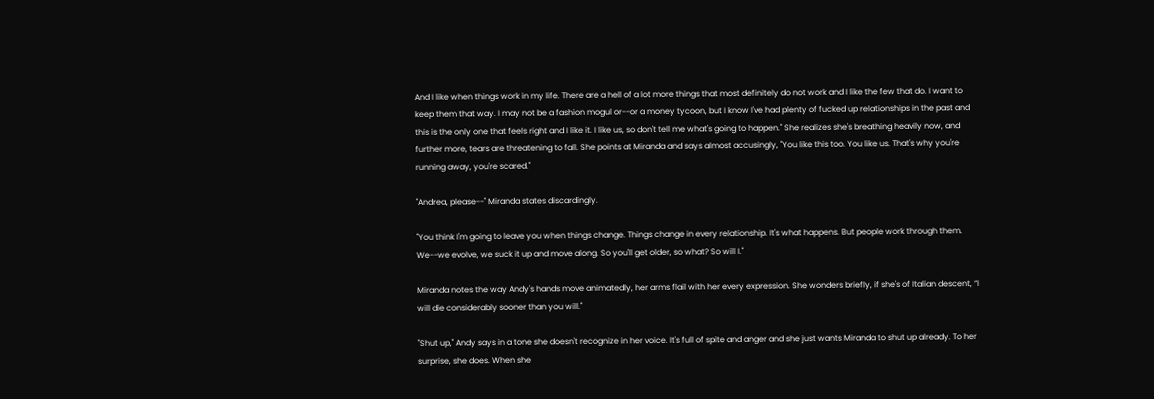And I like when things work in my life. There are a hell of a lot more things that most definitely do not work and I like the few that do. I want to keep them that way. I may not be a fashion mogul or--or a money tycoon, but I know I've had plenty of fucked up relationships in the past and this is the only one that feels right and I like it. I like us, so don't tell me what's going to happen." She realizes she's breathing heavily now, and further more, tears are threatening to fall. She points at Miranda and says almost accusingly, "You like this too. You like us. That's why you're running away, you're scared."

"Andrea, please--" Miranda states discardingly.

"You think I'm going to leave you when things change. Things change in every relationship. It's what happens. But people work through them. We--we evolve, we suck it up and move along. So you'll get older, so what? So will I."

Miranda notes the way Andy's hands move animatedly, her arms flail with her every expression. She wonders briefly, if she's of Italian descent, “I will die considerably sooner than you will."

"Shut up," Andy says in a tone she doesn't recognize in her voice. It's full of spite and anger and she just wants Miranda to shut up already. To her surprise, she does. When she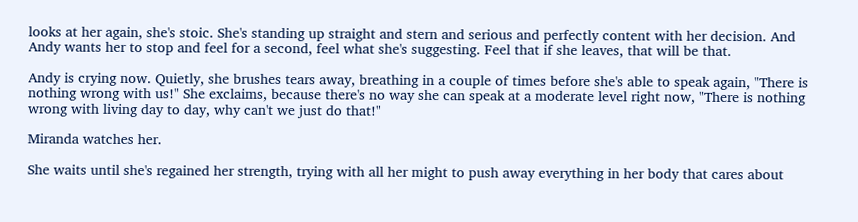looks at her again, she's stoic. She's standing up straight and stern and serious and perfectly content with her decision. And Andy wants her to stop and feel for a second, feel what she's suggesting. Feel that if she leaves, that will be that.

Andy is crying now. Quietly, she brushes tears away, breathing in a couple of times before she's able to speak again, "There is nothing wrong with us!" She exclaims, because there's no way she can speak at a moderate level right now, "There is nothing wrong with living day to day, why can't we just do that!"

Miranda watches her.

She waits until she's regained her strength, trying with all her might to push away everything in her body that cares about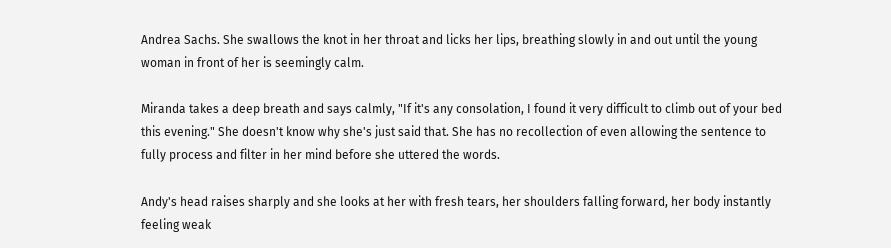Andrea Sachs. She swallows the knot in her throat and licks her lips, breathing slowly in and out until the young woman in front of her is seemingly calm.

Miranda takes a deep breath and says calmly, "If it's any consolation, I found it very difficult to climb out of your bed this evening." She doesn't know why she's just said that. She has no recollection of even allowing the sentence to fully process and filter in her mind before she uttered the words.

Andy's head raises sharply and she looks at her with fresh tears, her shoulders falling forward, her body instantly feeling weak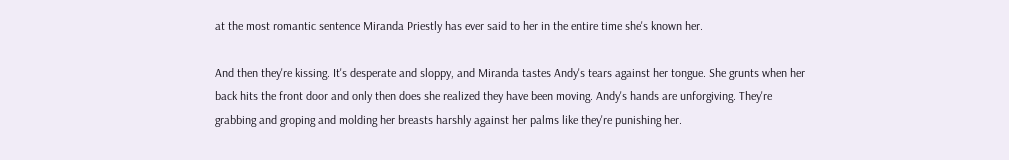at the most romantic sentence Miranda Priestly has ever said to her in the entire time she's known her.

And then they're kissing. It's desperate and sloppy, and Miranda tastes Andy's tears against her tongue. She grunts when her back hits the front door and only then does she realized they have been moving. Andy's hands are unforgiving. They're grabbing and groping and molding her breasts harshly against her palms like they're punishing her.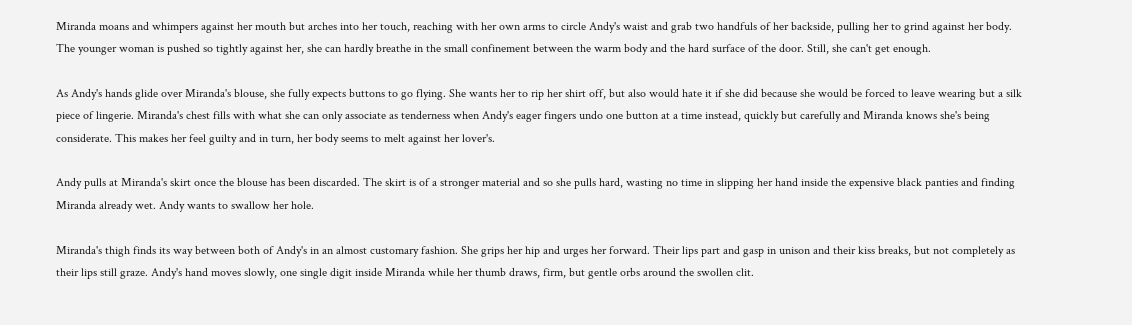Miranda moans and whimpers against her mouth but arches into her touch, reaching with her own arms to circle Andy's waist and grab two handfuls of her backside, pulling her to grind against her body. The younger woman is pushed so tightly against her, she can hardly breathe in the small confinement between the warm body and the hard surface of the door. Still, she can't get enough.

As Andy's hands glide over Miranda's blouse, she fully expects buttons to go flying. She wants her to rip her shirt off, but also would hate it if she did because she would be forced to leave wearing but a silk piece of lingerie. Miranda's chest fills with what she can only associate as tenderness when Andy's eager fingers undo one button at a time instead, quickly but carefully and Miranda knows she's being considerate. This makes her feel guilty and in turn, her body seems to melt against her lover's.

Andy pulls at Miranda's skirt once the blouse has been discarded. The skirt is of a stronger material and so she pulls hard, wasting no time in slipping her hand inside the expensive black panties and finding Miranda already wet. Andy wants to swallow her hole.

Miranda's thigh finds its way between both of Andy's in an almost customary fashion. She grips her hip and urges her forward. Their lips part and gasp in unison and their kiss breaks, but not completely as their lips still graze. Andy's hand moves slowly, one single digit inside Miranda while her thumb draws, firm, but gentle orbs around the swollen clit.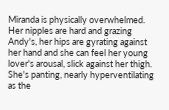Miranda is physically overwhelmed. Her nipples are hard and grazing Andy's, her hips are gyrating against her hand and she can feel her young lover's arousal, slick against her thigh. She's panting, nearly hyperventilating as the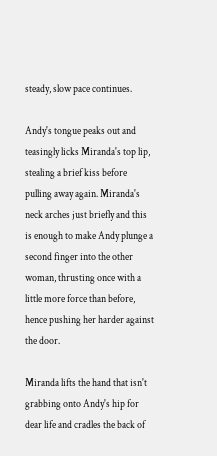steady, slow pace continues.

Andy's tongue peaks out and teasingly licks Miranda's top lip, stealing a brief kiss before pulling away again. Miranda's neck arches just briefly and this is enough to make Andy plunge a second finger into the other woman, thrusting once with a little more force than before, hence pushing her harder against the door.

Miranda lifts the hand that isn't grabbing onto Andy's hip for dear life and cradles the back of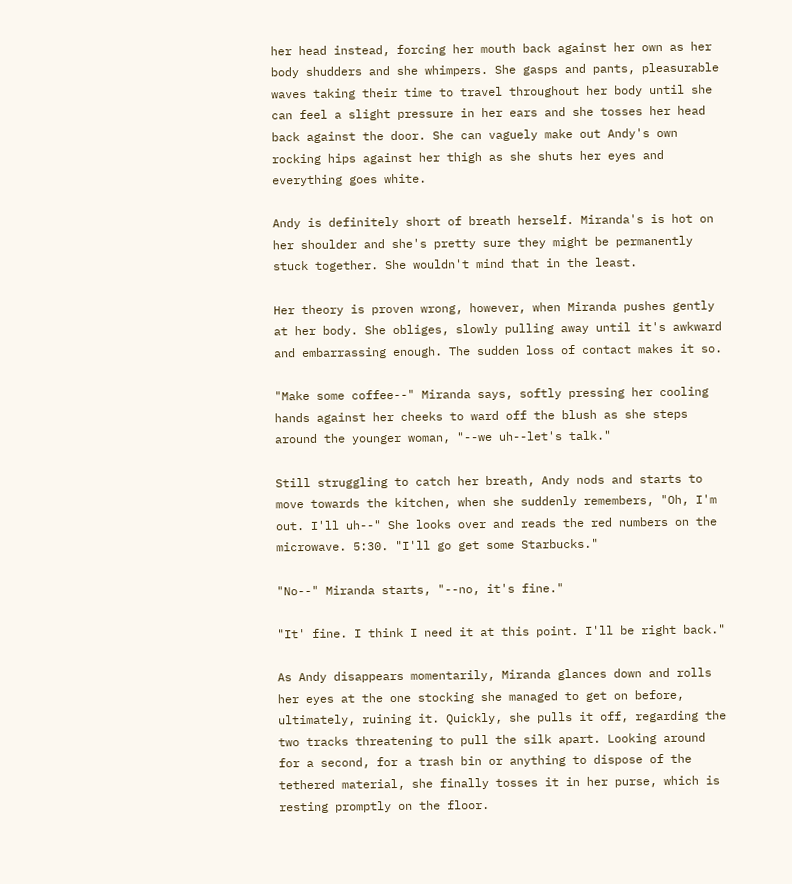her head instead, forcing her mouth back against her own as her body shudders and she whimpers. She gasps and pants, pleasurable waves taking their time to travel throughout her body until she can feel a slight pressure in her ears and she tosses her head back against the door. She can vaguely make out Andy's own rocking hips against her thigh as she shuts her eyes and everything goes white.

Andy is definitely short of breath herself. Miranda's is hot on her shoulder and she's pretty sure they might be permanently stuck together. She wouldn't mind that in the least.

Her theory is proven wrong, however, when Miranda pushes gently at her body. She obliges, slowly pulling away until it's awkward and embarrassing enough. The sudden loss of contact makes it so.

"Make some coffee--" Miranda says, softly pressing her cooling hands against her cheeks to ward off the blush as she steps around the younger woman, "--we uh--let's talk."

Still struggling to catch her breath, Andy nods and starts to move towards the kitchen, when she suddenly remembers, "Oh, I'm out. I'll uh--" She looks over and reads the red numbers on the microwave. 5:30. "I'll go get some Starbucks."

"No--" Miranda starts, "--no, it's fine."

"It' fine. I think I need it at this point. I'll be right back."

As Andy disappears momentarily, Miranda glances down and rolls her eyes at the one stocking she managed to get on before, ultimately, ruining it. Quickly, she pulls it off, regarding the two tracks threatening to pull the silk apart. Looking around for a second, for a trash bin or anything to dispose of the tethered material, she finally tosses it in her purse, which is resting promptly on the floor.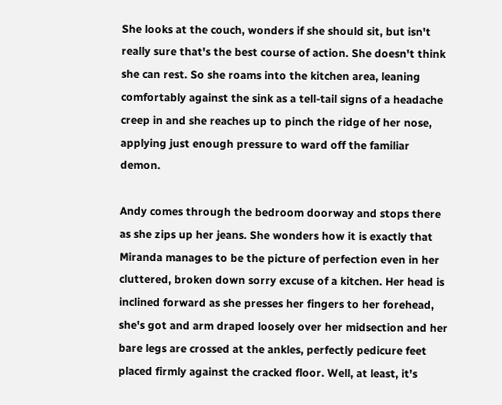She looks at the couch, wonders if she should sit, but isn't really sure that's the best course of action. She doesn't think she can rest. So she roams into the kitchen area, leaning comfortably against the sink as a tell-tail signs of a headache creep in and she reaches up to pinch the ridge of her nose, applying just enough pressure to ward off the familiar demon.

Andy comes through the bedroom doorway and stops there as she zips up her jeans. She wonders how it is exactly that Miranda manages to be the picture of perfection even in her cluttered, broken down sorry excuse of a kitchen. Her head is inclined forward as she presses her fingers to her forehead, she's got and arm draped loosely over her midsection and her bare legs are crossed at the ankles, perfectly pedicure feet placed firmly against the cracked floor. Well, at least, it's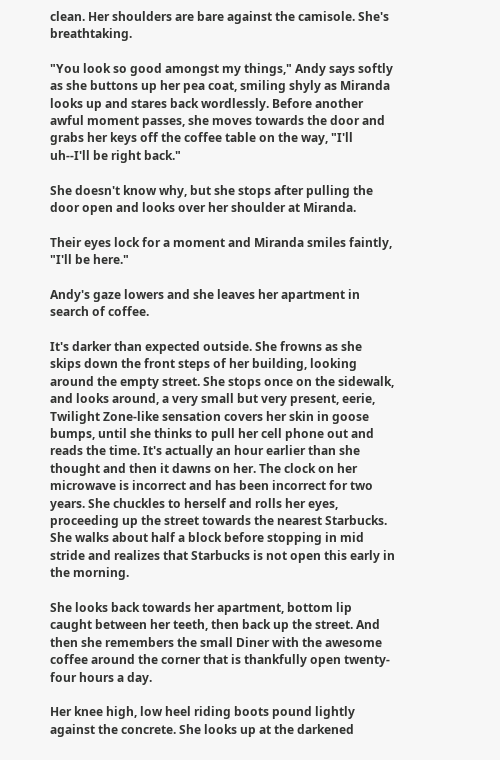clean. Her shoulders are bare against the camisole. She's breathtaking.

"You look so good amongst my things," Andy says softly as she buttons up her pea coat, smiling shyly as Miranda looks up and stares back wordlessly. Before another awful moment passes, she moves towards the door and grabs her keys off the coffee table on the way, "I'll uh--I'll be right back."

She doesn't know why, but she stops after pulling the door open and looks over her shoulder at Miranda.

Their eyes lock for a moment and Miranda smiles faintly, "I'll be here."

Andy's gaze lowers and she leaves her apartment in search of coffee.

It's darker than expected outside. She frowns as she skips down the front steps of her building, looking around the empty street. She stops once on the sidewalk, and looks around, a very small but very present, eerie, Twilight Zone-like sensation covers her skin in goose bumps, until she thinks to pull her cell phone out and reads the time. It's actually an hour earlier than she thought and then it dawns on her. The clock on her microwave is incorrect and has been incorrect for two years. She chuckles to herself and rolls her eyes, proceeding up the street towards the nearest Starbucks. She walks about half a block before stopping in mid stride and realizes that Starbucks is not open this early in the morning.

She looks back towards her apartment, bottom lip caught between her teeth, then back up the street. And then she remembers the small Diner with the awesome coffee around the corner that is thankfully open twenty-four hours a day.

Her knee high, low heel riding boots pound lightly against the concrete. She looks up at the darkened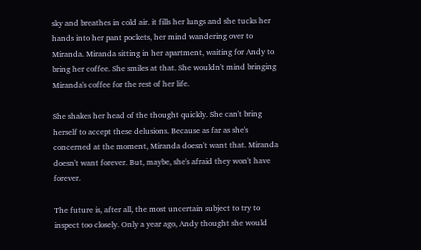sky and breathes in cold air. it fills her lungs and she tucks her hands into her pant pockets, her mind wandering over to Miranda. Miranda sitting in her apartment, waiting for Andy to bring her coffee. She smiles at that. She wouldn't mind bringing Miranda's coffee for the rest of her life.

She shakes her head of the thought quickly. She can't bring herself to accept these delusions. Because as far as she's concerned at the moment, Miranda doesn't want that. Miranda doesn't want forever. But, maybe, she's afraid they won't have forever.

The future is, after all, the most uncertain subject to try to inspect too closely. Only a year ago, Andy thought she would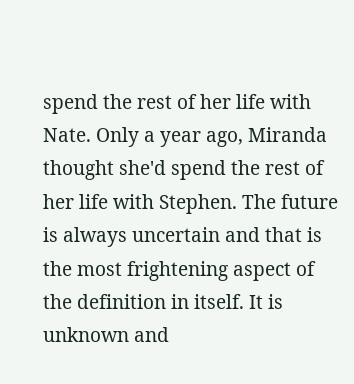spend the rest of her life with Nate. Only a year ago, Miranda thought she'd spend the rest of her life with Stephen. The future is always uncertain and that is the most frightening aspect of the definition in itself. It is unknown and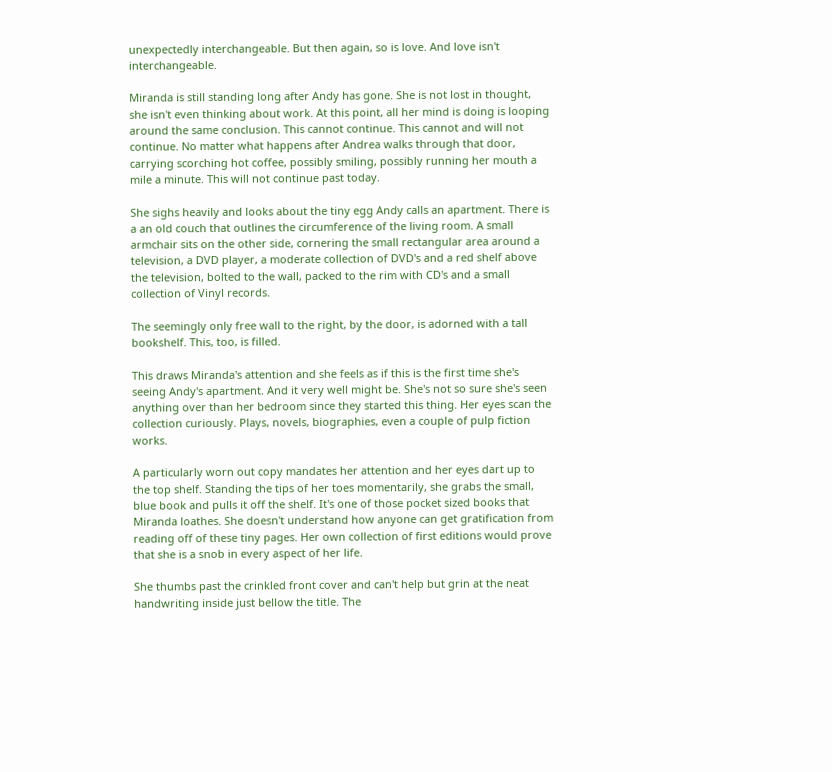unexpectedly interchangeable. But then again, so is love. And love isn't interchangeable.

Miranda is still standing long after Andy has gone. She is not lost in thought, she isn't even thinking about work. At this point, all her mind is doing is looping around the same conclusion. This cannot continue. This cannot and will not continue. No matter what happens after Andrea walks through that door, carrying scorching hot coffee, possibly smiling, possibly running her mouth a mile a minute. This will not continue past today.

She sighs heavily and looks about the tiny egg Andy calls an apartment. There is a an old couch that outlines the circumference of the living room. A small armchair sits on the other side, cornering the small rectangular area around a television, a DVD player, a moderate collection of DVD's and a red shelf above the television, bolted to the wall, packed to the rim with CD's and a small collection of Vinyl records.

The seemingly only free wall to the right, by the door, is adorned with a tall bookshelf. This, too, is filled.

This draws Miranda's attention and she feels as if this is the first time she's seeing Andy's apartment. And it very well might be. She's not so sure she's seen anything over than her bedroom since they started this thing. Her eyes scan the collection curiously. Plays, novels, biographies, even a couple of pulp fiction works.

A particularly worn out copy mandates her attention and her eyes dart up to the top shelf. Standing the tips of her toes momentarily, she grabs the small, blue book and pulls it off the shelf. It's one of those pocket sized books that Miranda loathes. She doesn't understand how anyone can get gratification from reading off of these tiny pages. Her own collection of first editions would prove that she is a snob in every aspect of her life.

She thumbs past the crinkled front cover and can't help but grin at the neat handwriting inside just bellow the title. The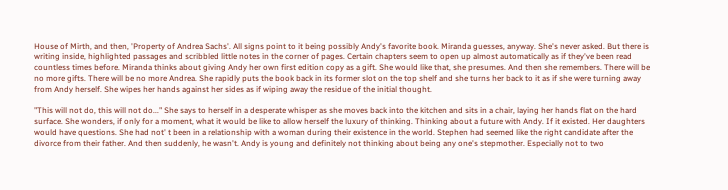House of Mirth, and then, 'Property of Andrea Sachs'. All signs point to it being possibly Andy's favorite book. Miranda guesses, anyway. She's never asked. But there is writing inside, highlighted passages and scribbled little notes in the corner of pages. Certain chapters seem to open up almost automatically as if they've been read countless times before. Miranda thinks about giving Andy her own first edition copy as a gift. She would like that, she presumes. And then she remembers. There will be no more gifts. There will be no more Andrea. She rapidly puts the book back in its former slot on the top shelf and she turns her back to it as if she were turning away from Andy herself. She wipes her hands against her sides as if wiping away the residue of the initial thought.

"This will not do, this will not do..." She says to herself in a desperate whisper as she moves back into the kitchen and sits in a chair, laying her hands flat on the hard surface. She wonders, if only for a moment, what it would be like to allow herself the luxury of thinking. Thinking about a future with Andy. If it existed. Her daughters would have questions. She had not' t been in a relationship with a woman during their existence in the world. Stephen had seemed like the right candidate after the divorce from their father. And then suddenly, he wasn't. Andy is young and definitely not thinking about being any one's stepmother. Especially not to two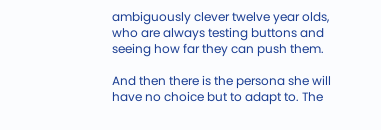ambiguously clever twelve year olds, who are always testing buttons and seeing how far they can push them.

And then there is the persona she will have no choice but to adapt to. The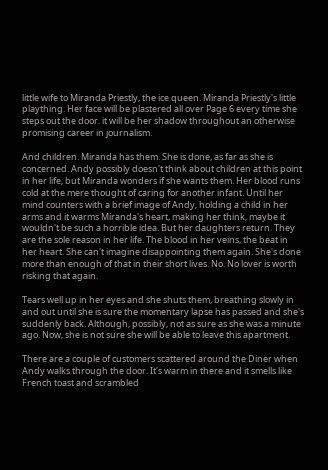little wife to Miranda Priestly, the ice queen. Miranda Priestly's little plaything. Her face will be plastered all over Page 6 every time she steps out the door. it will be her shadow throughout an otherwise promising career in journalism.

And children. Miranda has them. She is done, as far as she is concerned. Andy possibly doesn't think about children at this point in her life, but Miranda wonders if she wants them. Her blood runs cold at the mere thought of caring for another infant. Until her mind counters with a brief image of Andy, holding a child in her arms and it warms Miranda's heart, making her think, maybe it wouldn't be such a horrible idea. But her daughters return. They are the sole reason in her life. The blood in her veins, the beat in her heart. She can't imagine disappointing them again. She's done more than enough of that in their short lives. No. No lover is worth risking that again.

Tears well up in her eyes and she shuts them, breathing slowly in and out until she is sure the momentary lapse has passed and she's suddenly back. Although, possibly, not as sure as she was a minute ago. Now, she is not sure she will be able to leave this apartment.

There are a couple of customers scattered around the Diner when Andy walks through the door. It's warm in there and it smells like French toast and scrambled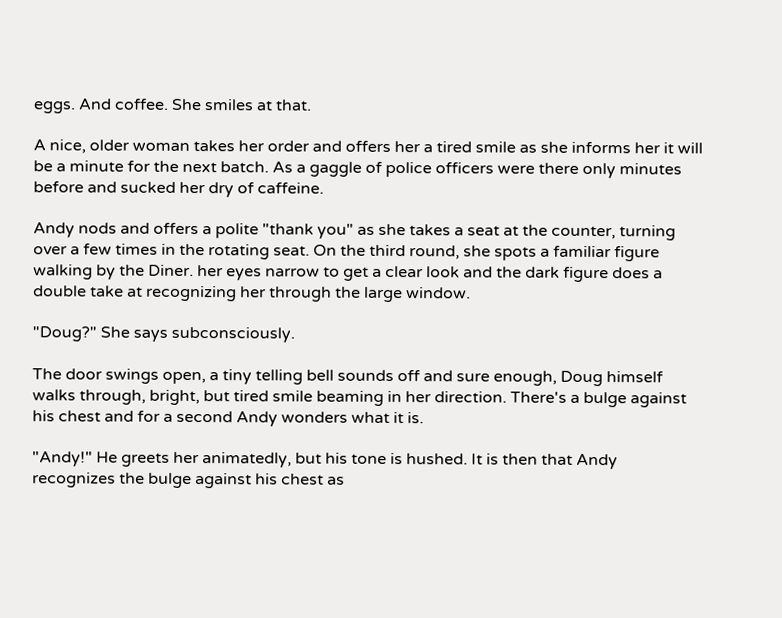eggs. And coffee. She smiles at that.

A nice, older woman takes her order and offers her a tired smile as she informs her it will be a minute for the next batch. As a gaggle of police officers were there only minutes before and sucked her dry of caffeine.

Andy nods and offers a polite "thank you" as she takes a seat at the counter, turning over a few times in the rotating seat. On the third round, she spots a familiar figure walking by the Diner. her eyes narrow to get a clear look and the dark figure does a double take at recognizing her through the large window.

"Doug?" She says subconsciously.

The door swings open, a tiny telling bell sounds off and sure enough, Doug himself walks through, bright, but tired smile beaming in her direction. There's a bulge against his chest and for a second Andy wonders what it is.

"Andy!" He greets her animatedly, but his tone is hushed. It is then that Andy recognizes the bulge against his chest as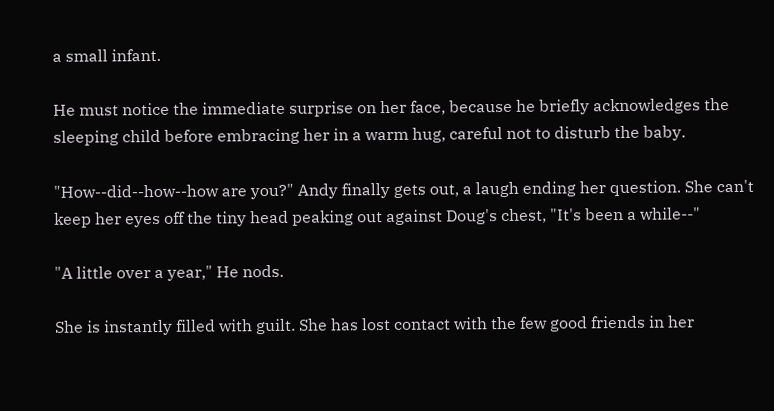a small infant.

He must notice the immediate surprise on her face, because he briefly acknowledges the sleeping child before embracing her in a warm hug, careful not to disturb the baby.

"How--did--how--how are you?" Andy finally gets out, a laugh ending her question. She can't keep her eyes off the tiny head peaking out against Doug's chest, "It's been a while--"

"A little over a year," He nods.

She is instantly filled with guilt. She has lost contact with the few good friends in her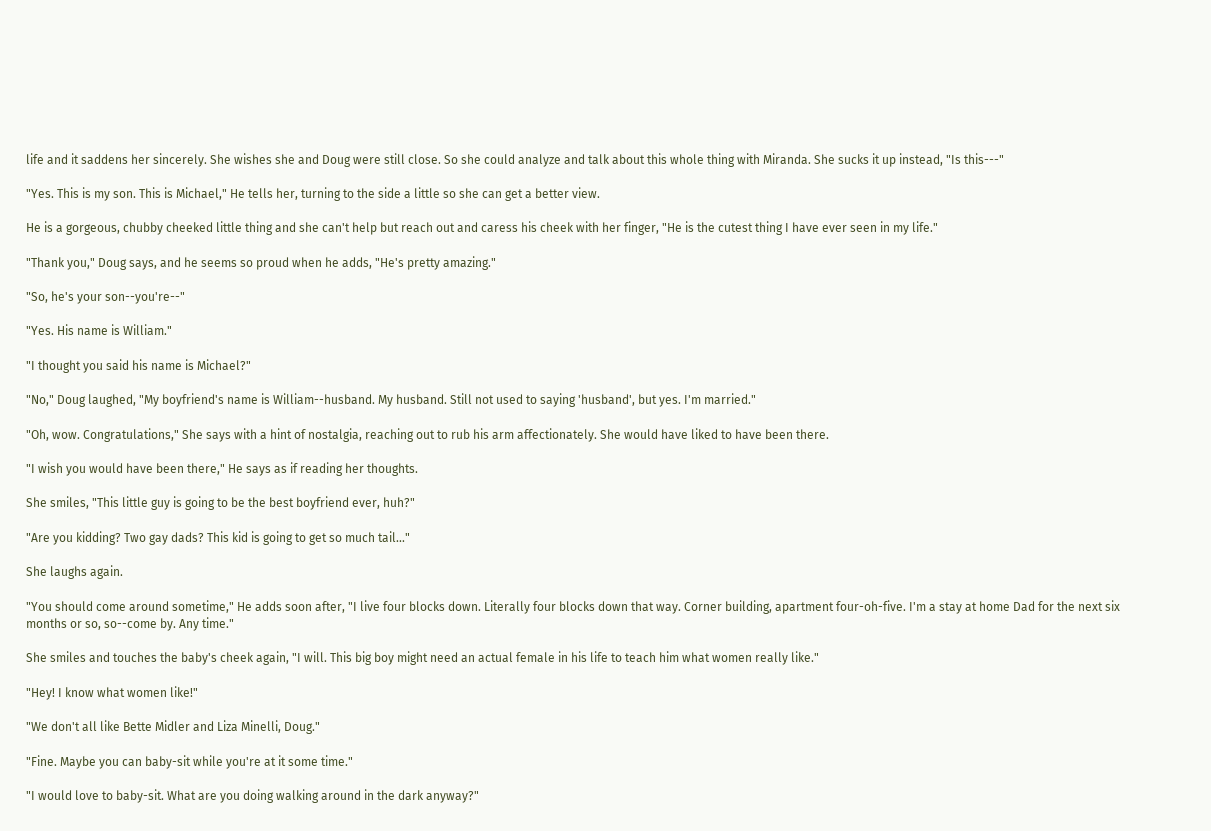life and it saddens her sincerely. She wishes she and Doug were still close. So she could analyze and talk about this whole thing with Miranda. She sucks it up instead, "Is this---"

"Yes. This is my son. This is Michael," He tells her, turning to the side a little so she can get a better view.

He is a gorgeous, chubby cheeked little thing and she can't help but reach out and caress his cheek with her finger, "He is the cutest thing I have ever seen in my life."

"Thank you," Doug says, and he seems so proud when he adds, "He's pretty amazing."

"So, he's your son--you're--"

"Yes. His name is William."

"I thought you said his name is Michael?"

"No," Doug laughed, "My boyfriend's name is William--husband. My husband. Still not used to saying 'husband', but yes. I'm married."

"Oh, wow. Congratulations," She says with a hint of nostalgia, reaching out to rub his arm affectionately. She would have liked to have been there.

"I wish you would have been there," He says as if reading her thoughts.

She smiles, "This little guy is going to be the best boyfriend ever, huh?"

"Are you kidding? Two gay dads? This kid is going to get so much tail..."

She laughs again.

"You should come around sometime," He adds soon after, "I live four blocks down. Literally four blocks down that way. Corner building, apartment four-oh-five. I'm a stay at home Dad for the next six months or so, so--come by. Any time."

She smiles and touches the baby's cheek again, "I will. This big boy might need an actual female in his life to teach him what women really like."

"Hey! I know what women like!"

"We don't all like Bette Midler and Liza Minelli, Doug."

"Fine. Maybe you can baby-sit while you're at it some time."

"I would love to baby-sit. What are you doing walking around in the dark anyway?"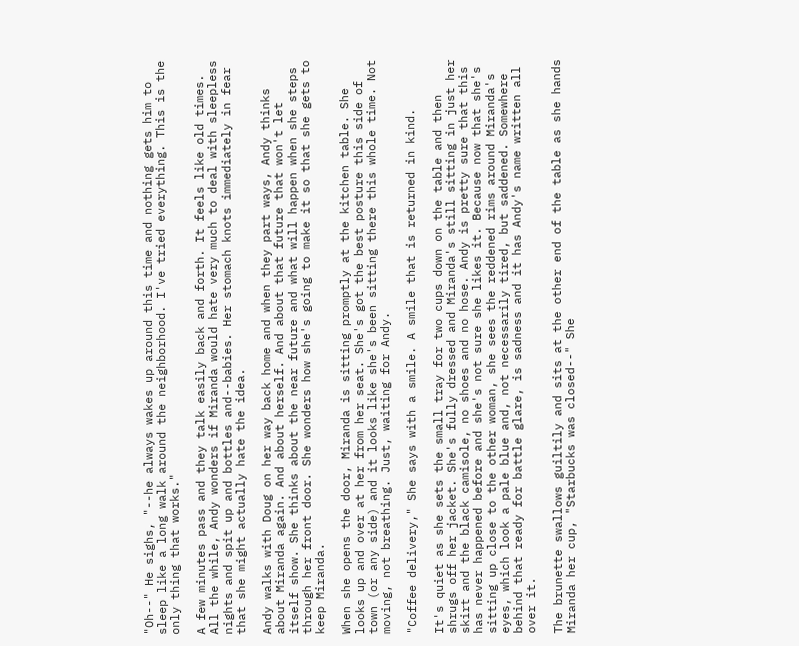"Oh--" He sighs, "--he always wakes up around this time and nothing gets him to sleep like a long walk around the neighborhood. I've tried everything. This is the only thing that works."

A few minutes pass and they talk easily back and forth. It feels like old times. All the while, Andy wonders if Miranda would hate very much to deal with sleepless nights and spit up and bottles and--babies. Her stomach knots immediately in fear that she might actually hate the idea.

Andy walks with Doug on her way back home and when they part ways, Andy thinks about Miranda again. And about herself. And about that future that won't let itself show. She thinks about the near future and what will happen when she steps through her front door. She wonders how she's going to make it so that she gets to keep Miranda.

When she opens the door, Miranda is sitting promptly at the kitchen table. She looks up and over at her from her seat. She's got the best posture this side of town (or any side) and it looks like she's been sitting there this whole time. Not moving, not breathing. Just, waiting for Andy.

"Coffee delivery," She says with a smile. A smile that is returned in kind.

It's quiet as she sets the small tray for two cups down on the table and then shrugs off her jacket. She's fully dressed and Miranda's still sitting in just her skirt and the black camisole, no shoes and no hose. Andy is pretty sure that this has never happened before and she's not sure she likes it. Because now that she's sitting up close to the other woman, she sees the reddened rims around Miranda's eyes, which look a pale blue and, not necessarily tired, but saddened. Somewhere behind that ready for battle glare, is sadness and it has Andy's name written all over it.

The brunette swallows guiltily and sits at the other end of the table as she hands Miranda her cup, "Starbucks was closed--" She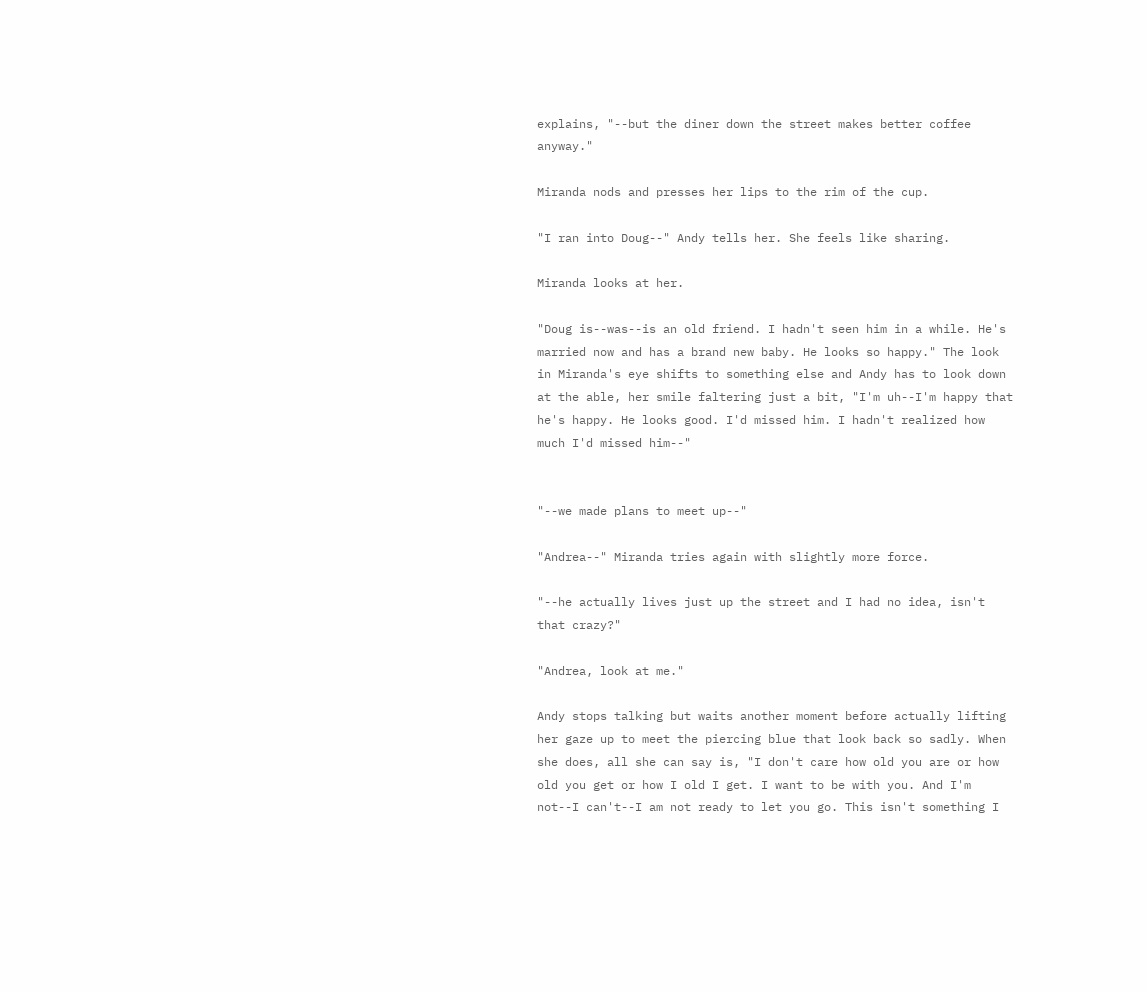explains, "--but the diner down the street makes better coffee anyway."

Miranda nods and presses her lips to the rim of the cup.

"I ran into Doug--" Andy tells her. She feels like sharing.

Miranda looks at her.

"Doug is--was--is an old friend. I hadn't seen him in a while. He's married now and has a brand new baby. He looks so happy." The look in Miranda's eye shifts to something else and Andy has to look down at the able, her smile faltering just a bit, "I'm uh--I'm happy that he's happy. He looks good. I'd missed him. I hadn't realized how much I'd missed him--"


"--we made plans to meet up--"

"Andrea--" Miranda tries again with slightly more force.

"--he actually lives just up the street and I had no idea, isn't that crazy?"

"Andrea, look at me."

Andy stops talking but waits another moment before actually lifting her gaze up to meet the piercing blue that look back so sadly. When she does, all she can say is, "I don't care how old you are or how old you get or how I old I get. I want to be with you. And I'm not--I can't--I am not ready to let you go. This isn't something I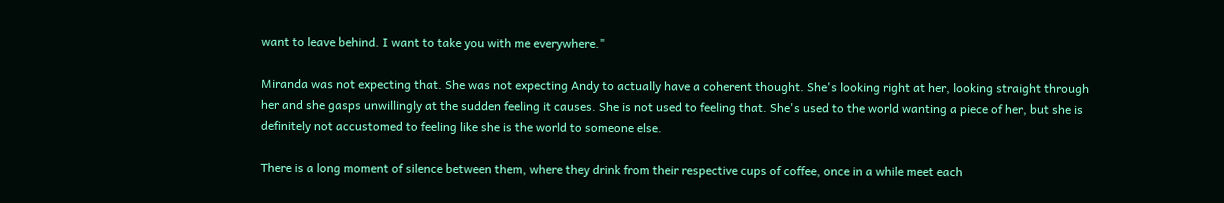want to leave behind. I want to take you with me everywhere."

Miranda was not expecting that. She was not expecting Andy to actually have a coherent thought. She's looking right at her, looking straight through her and she gasps unwillingly at the sudden feeling it causes. She is not used to feeling that. She's used to the world wanting a piece of her, but she is definitely not accustomed to feeling like she is the world to someone else.

There is a long moment of silence between them, where they drink from their respective cups of coffee, once in a while meet each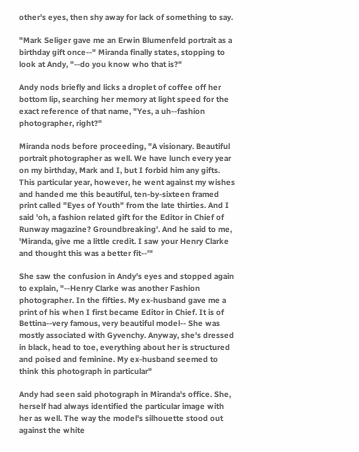other's eyes, then shy away for lack of something to say.

"Mark Seliger gave me an Erwin Blumenfeld portrait as a birthday gift once--" Miranda finally states, stopping to look at Andy, "--do you know who that is?"

Andy nods briefly and licks a droplet of coffee off her bottom lip, searching her memory at light speed for the exact reference of that name, "Yes, a uh--fashion photographer, right?"

Miranda nods before proceeding, "A visionary. Beautiful portrait photographer as well. We have lunch every year on my birthday, Mark and I, but I forbid him any gifts. This particular year, however, he went against my wishes and handed me this beautiful, ten-by-sixteen framed print called "Eyes of Youth" from the late thirties. And I said 'oh, a fashion related gift for the Editor in Chief of Runway magazine? Groundbreaking'. And he said to me, 'Miranda, give me a little credit. I saw your Henry Clarke and thought this was a better fit--'"

She saw the confusion in Andy's eyes and stopped again to explain, "--Henry Clarke was another Fashion photographer. In the fifties. My ex-husband gave me a print of his when I first became Editor in Chief. It is of Bettina--very famous, very beautiful model-- She was mostly associated with Gyvenchy. Anyway, she's dressed in black, head to toe, everything about her is structured and poised and feminine. My ex-husband seemed to think this photograph in particular"

Andy had seen said photograph in Miranda's office. She, herself had always identified the particular image with her as well. The way the model's silhouette stood out against the white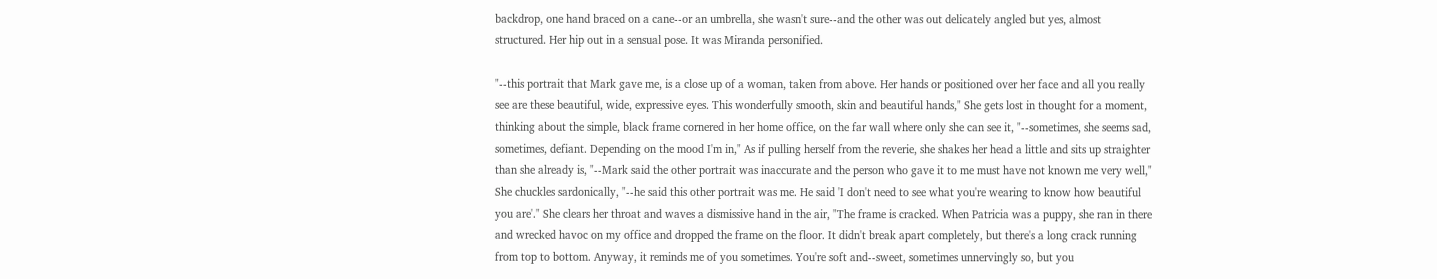backdrop, one hand braced on a cane--or an umbrella, she wasn't sure--and the other was out delicately angled but yes, almost structured. Her hip out in a sensual pose. It was Miranda personified.

"--this portrait that Mark gave me, is a close up of a woman, taken from above. Her hands or positioned over her face and all you really see are these beautiful, wide, expressive eyes. This wonderfully smooth, skin and beautiful hands," She gets lost in thought for a moment, thinking about the simple, black frame cornered in her home office, on the far wall where only she can see it, "--sometimes, she seems sad, sometimes, defiant. Depending on the mood I'm in," As if pulling herself from the reverie, she shakes her head a little and sits up straighter than she already is, "--Mark said the other portrait was inaccurate and the person who gave it to me must have not known me very well," She chuckles sardonically, "--he said this other portrait was me. He said 'I don't need to see what you're wearing to know how beautiful you are'." She clears her throat and waves a dismissive hand in the air, "The frame is cracked. When Patricia was a puppy, she ran in there and wrecked havoc on my office and dropped the frame on the floor. It didn't break apart completely, but there's a long crack running from top to bottom. Anyway, it reminds me of you sometimes. You're soft and--sweet, sometimes unnervingly so, but you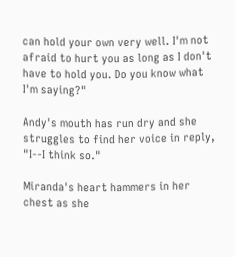can hold your own very well. I'm not afraid to hurt you as long as I don't have to hold you. Do you know what I'm saying?"

Andy's mouth has run dry and she struggles to find her voice in reply, "I--I think so."

Miranda's heart hammers in her chest as she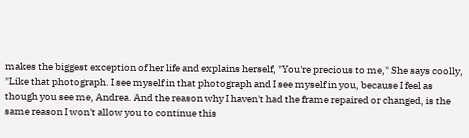makes the biggest exception of her life and explains herself, "You're precious to me," She says coolly, "Like that photograph. I see myself in that photograph and I see myself in you, because I feel as though you see me, Andrea. And the reason why I haven't had the frame repaired or changed, is the same reason I won't allow you to continue this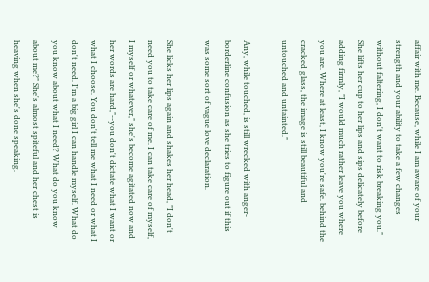affair with me. Because, while I am aware of your strength and your ability to take a few changes without faltering, I don't want to risk breaking you." She lifts her cup to her lips and sips delicately before adding firmly, "I would much rather leave you where you are. Where at least, I know you're safe. behind the cracked glass, the image is still beautiful and untouched and untainted."

Any, while touched, is still wrecked with anger-borderline confusion as she tries to figure out if this was some sort of vague love declaration.

She licks her lips again and shakes her head, "I don't need you to take care of me. I can take care of myself, I myself or whatever," she's become agitated now and her words are hard,"--you don't dictate what I want or what I choose. You don't tell me what I need or what I don't need. I'm a big girl I can handle myself. What do you know about what I need? What do you know about me?" She's almost spiteful and her chest is heaving when she's done speaking.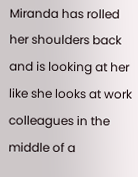Miranda has rolled her shoulders back and is looking at her like she looks at work colleagues in the middle of a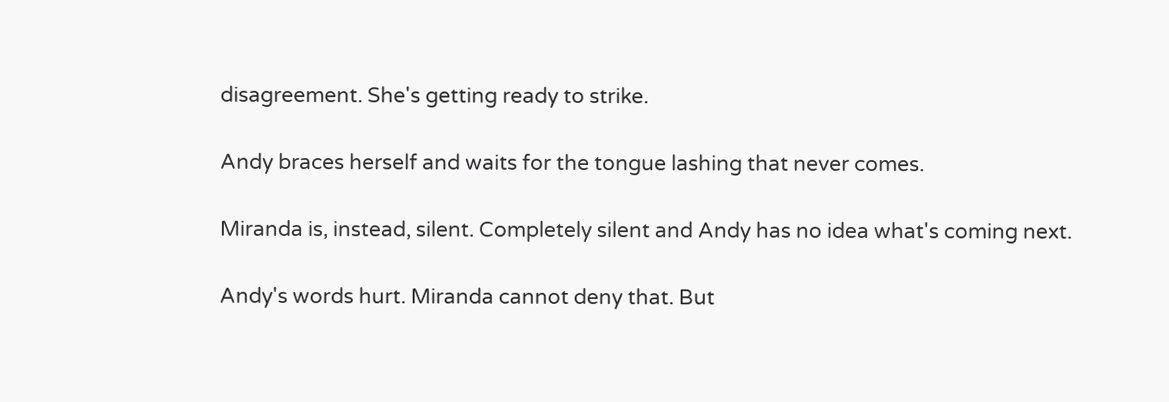disagreement. She's getting ready to strike.

Andy braces herself and waits for the tongue lashing that never comes.

Miranda is, instead, silent. Completely silent and Andy has no idea what's coming next.

Andy's words hurt. Miranda cannot deny that. But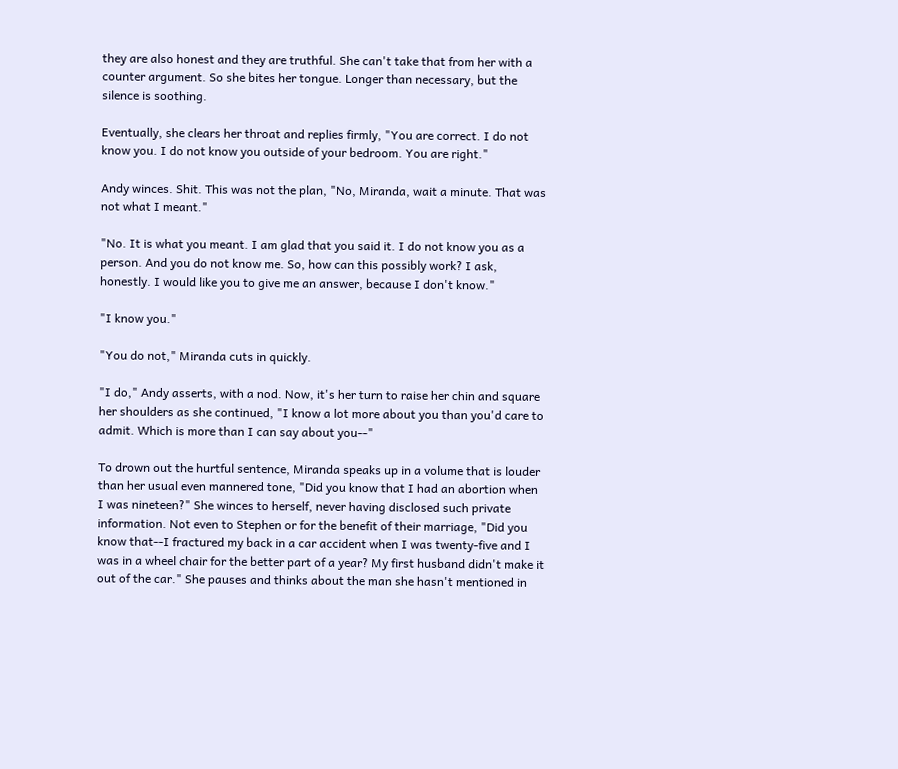they are also honest and they are truthful. She can't take that from her with a counter argument. So she bites her tongue. Longer than necessary, but the silence is soothing.

Eventually, she clears her throat and replies firmly, "You are correct. I do not know you. I do not know you outside of your bedroom. You are right."

Andy winces. Shit. This was not the plan, "No, Miranda, wait a minute. That was not what I meant."

"No. It is what you meant. I am glad that you said it. I do not know you as a person. And you do not know me. So, how can this possibly work? I ask, honestly. I would like you to give me an answer, because I don't know."

"I know you."

"You do not," Miranda cuts in quickly.

"I do," Andy asserts, with a nod. Now, it's her turn to raise her chin and square her shoulders as she continued, "I know a lot more about you than you'd care to admit. Which is more than I can say about you--"

To drown out the hurtful sentence, Miranda speaks up in a volume that is louder than her usual even mannered tone, "Did you know that I had an abortion when I was nineteen?" She winces to herself, never having disclosed such private information. Not even to Stephen or for the benefit of their marriage, "Did you know that--I fractured my back in a car accident when I was twenty-five and I was in a wheel chair for the better part of a year? My first husband didn't make it out of the car." She pauses and thinks about the man she hasn't mentioned in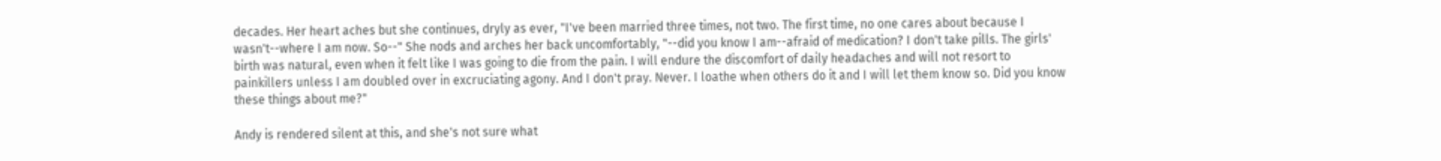decades. Her heart aches but she continues, dryly as ever, "I've been married three times, not two. The first time, no one cares about because I wasn't--where I am now. So--" She nods and arches her back uncomfortably, "--did you know I am--afraid of medication? I don't take pills. The girls' birth was natural, even when it felt like I was going to die from the pain. I will endure the discomfort of daily headaches and will not resort to painkillers unless I am doubled over in excruciating agony. And I don't pray. Never. I loathe when others do it and I will let them know so. Did you know these things about me?"

Andy is rendered silent at this, and she's not sure what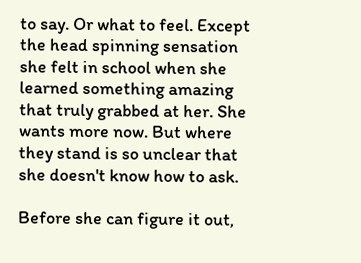to say. Or what to feel. Except the head spinning sensation she felt in school when she learned something amazing that truly grabbed at her. She wants more now. But where they stand is so unclear that she doesn't know how to ask.

Before she can figure it out,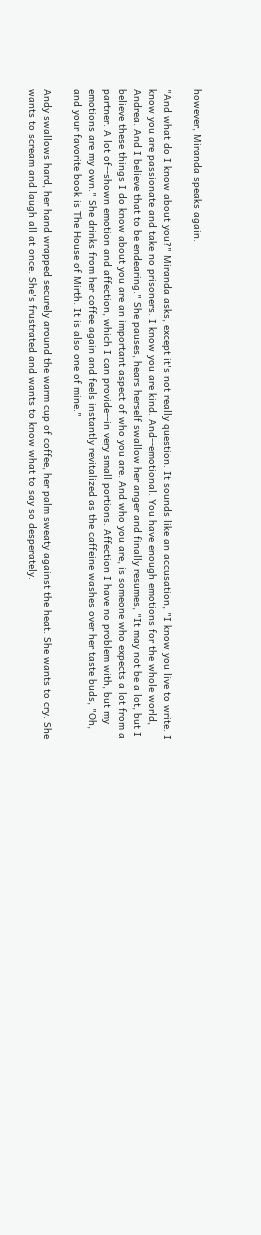however, Miranda speaks again.

"And what do I know about you?" Miranda asks, except it's not really question. It sounds like an accusation, "I know you live to write. I know you are passionate and take no prisoners. I know you are kind. And--emotional. You have enough emotions for the whole world, Andrea. And I believe that to be endearing." She pauses, hears herself swallow her anger and finally resumes, "It may not be a lot, but I believe these things I do know about you are an important aspect of who you are. And who you are, is someone who expects a lot from a partner. A lot of--shown emotion and affection, which I can provide--in very small portions. Affection I have no problem with, but my emotions are my own." She drinks from her coffee again and feels instantly revitalized as the caffeine washes over her taste buds, "Oh, and your favorite book is The House of Mirth. It is also one of mine."

Andy swallows hard, her hand wrapped securely around the warm cup of coffee, her palm sweaty against the heat. She wants to cry. She wants to scream and laugh all at once. She's frustrated and wants to know what to say so desperately.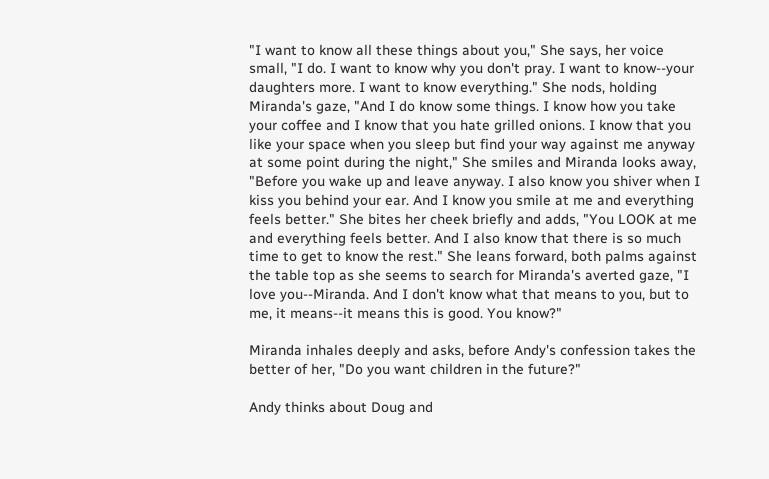"I want to know all these things about you," She says, her voice small, "I do. I want to know why you don't pray. I want to know--your daughters more. I want to know everything." She nods, holding Miranda's gaze, "And I do know some things. I know how you take your coffee and I know that you hate grilled onions. I know that you like your space when you sleep but find your way against me anyway at some point during the night," She smiles and Miranda looks away, "Before you wake up and leave anyway. I also know you shiver when I kiss you behind your ear. And I know you smile at me and everything feels better." She bites her cheek briefly and adds, "You LOOK at me and everything feels better. And I also know that there is so much time to get to know the rest." She leans forward, both palms against the table top as she seems to search for Miranda's averted gaze, "I love you--Miranda. And I don't know what that means to you, but to me, it means--it means this is good. You know?"

Miranda inhales deeply and asks, before Andy's confession takes the better of her, "Do you want children in the future?"

Andy thinks about Doug and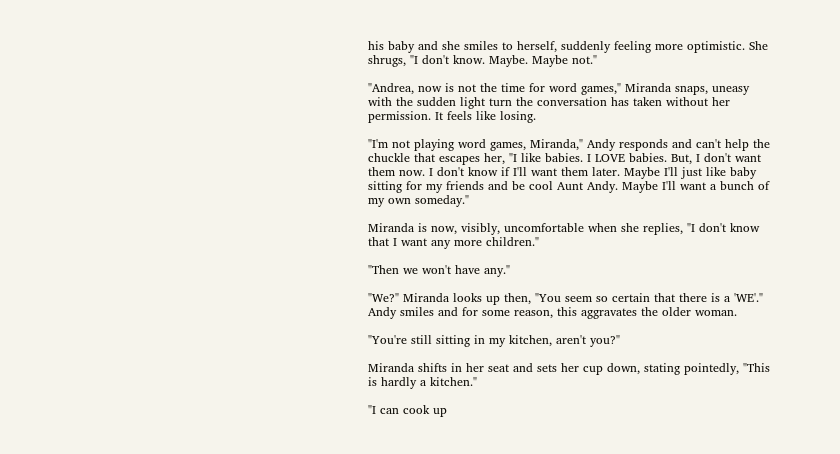his baby and she smiles to herself, suddenly feeling more optimistic. She shrugs, "I don't know. Maybe. Maybe not."

"Andrea, now is not the time for word games," Miranda snaps, uneasy with the sudden light turn the conversation has taken without her permission. It feels like losing.

"I'm not playing word games, Miranda," Andy responds and can't help the chuckle that escapes her, "I like babies. I LOVE babies. But, I don't want them now. I don't know if I'll want them later. Maybe I'll just like baby sitting for my friends and be cool Aunt Andy. Maybe I'll want a bunch of my own someday."

Miranda is now, visibly, uncomfortable when she replies, "I don't know that I want any more children."

"Then we won't have any."

"We?" Miranda looks up then, "You seem so certain that there is a 'WE'." Andy smiles and for some reason, this aggravates the older woman.

"You're still sitting in my kitchen, aren't you?"

Miranda shifts in her seat and sets her cup down, stating pointedly, "This is hardly a kitchen."

"I can cook up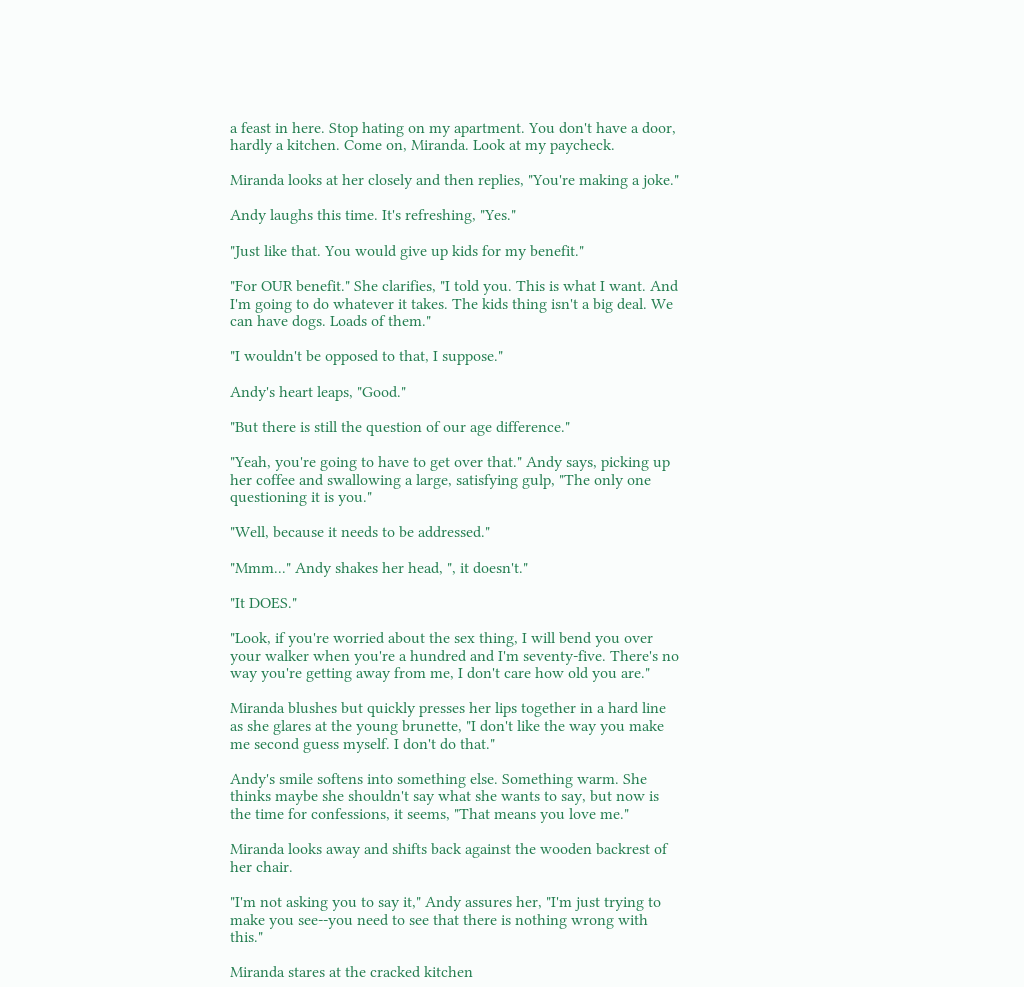a feast in here. Stop hating on my apartment. You don't have a door, hardly a kitchen. Come on, Miranda. Look at my paycheck.

Miranda looks at her closely and then replies, "You're making a joke."

Andy laughs this time. It's refreshing, "Yes."

"Just like that. You would give up kids for my benefit."

"For OUR benefit." She clarifies, "I told you. This is what I want. And I'm going to do whatever it takes. The kids thing isn't a big deal. We can have dogs. Loads of them."

"I wouldn't be opposed to that, I suppose."

Andy's heart leaps, "Good."

"But there is still the question of our age difference."

"Yeah, you're going to have to get over that." Andy says, picking up her coffee and swallowing a large, satisfying gulp, "The only one questioning it is you."

"Well, because it needs to be addressed."

"Mmm..." Andy shakes her head, ", it doesn't."

"It DOES."

"Look, if you're worried about the sex thing, I will bend you over your walker when you're a hundred and I'm seventy-five. There's no way you're getting away from me, I don't care how old you are."

Miranda blushes but quickly presses her lips together in a hard line as she glares at the young brunette, "I don't like the way you make me second guess myself. I don't do that."

Andy's smile softens into something else. Something warm. She thinks maybe she shouldn't say what she wants to say, but now is the time for confessions, it seems, "That means you love me."

Miranda looks away and shifts back against the wooden backrest of her chair.

"I'm not asking you to say it," Andy assures her, "I'm just trying to make you see--you need to see that there is nothing wrong with this."

Miranda stares at the cracked kitchen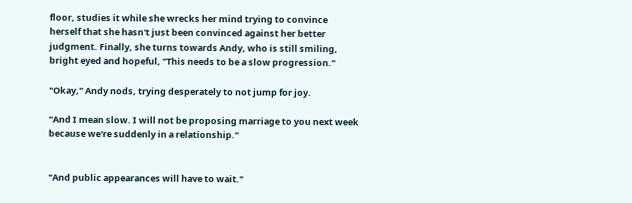floor, studies it while she wrecks her mind trying to convince herself that she hasn't just been convinced against her better judgment. Finally, she turns towards Andy, who is still smiling, bright eyed and hopeful, "This needs to be a slow progression."

"Okay," Andy nods, trying desperately to not jump for joy.

"And I mean slow. I will not be proposing marriage to you next week because we're suddenly in a relationship."


"And public appearances will have to wait."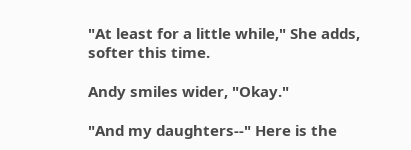"At least for a little while," She adds, softer this time.

Andy smiles wider, "Okay."

"And my daughters--" Here is the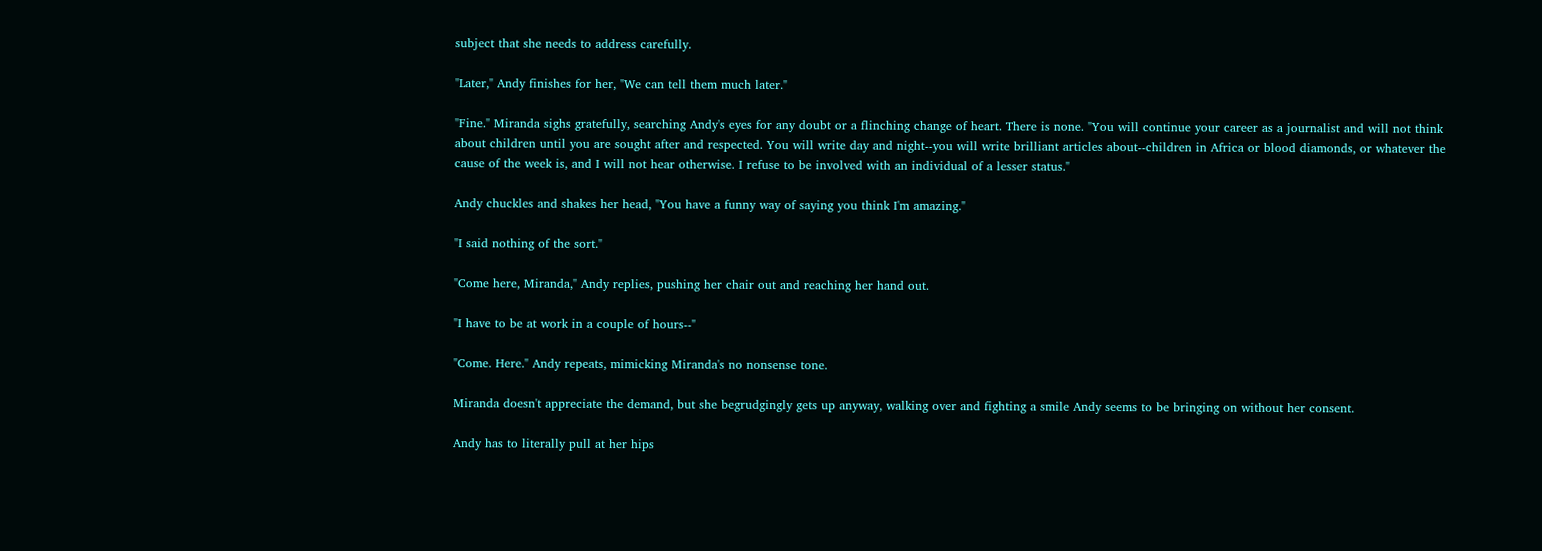subject that she needs to address carefully.

"Later," Andy finishes for her, "We can tell them much later."

"Fine." Miranda sighs gratefully, searching Andy's eyes for any doubt or a flinching change of heart. There is none. "You will continue your career as a journalist and will not think about children until you are sought after and respected. You will write day and night--you will write brilliant articles about--children in Africa or blood diamonds, or whatever the cause of the week is, and I will not hear otherwise. I refuse to be involved with an individual of a lesser status."

Andy chuckles and shakes her head, "You have a funny way of saying you think I'm amazing."

"I said nothing of the sort."

"Come here, Miranda," Andy replies, pushing her chair out and reaching her hand out.

"I have to be at work in a couple of hours--"

"Come. Here." Andy repeats, mimicking Miranda's no nonsense tone.

Miranda doesn't appreciate the demand, but she begrudgingly gets up anyway, walking over and fighting a smile Andy seems to be bringing on without her consent.

Andy has to literally pull at her hips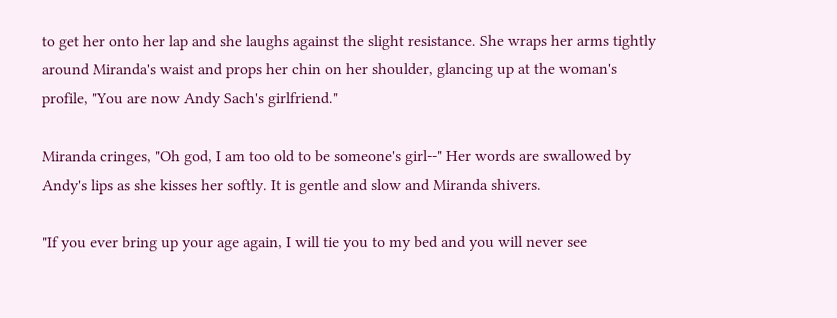to get her onto her lap and she laughs against the slight resistance. She wraps her arms tightly around Miranda's waist and props her chin on her shoulder, glancing up at the woman's profile, "You are now Andy Sach's girlfriend."

Miranda cringes, "Oh god, I am too old to be someone's girl--" Her words are swallowed by Andy's lips as she kisses her softly. It is gentle and slow and Miranda shivers.

"If you ever bring up your age again, I will tie you to my bed and you will never see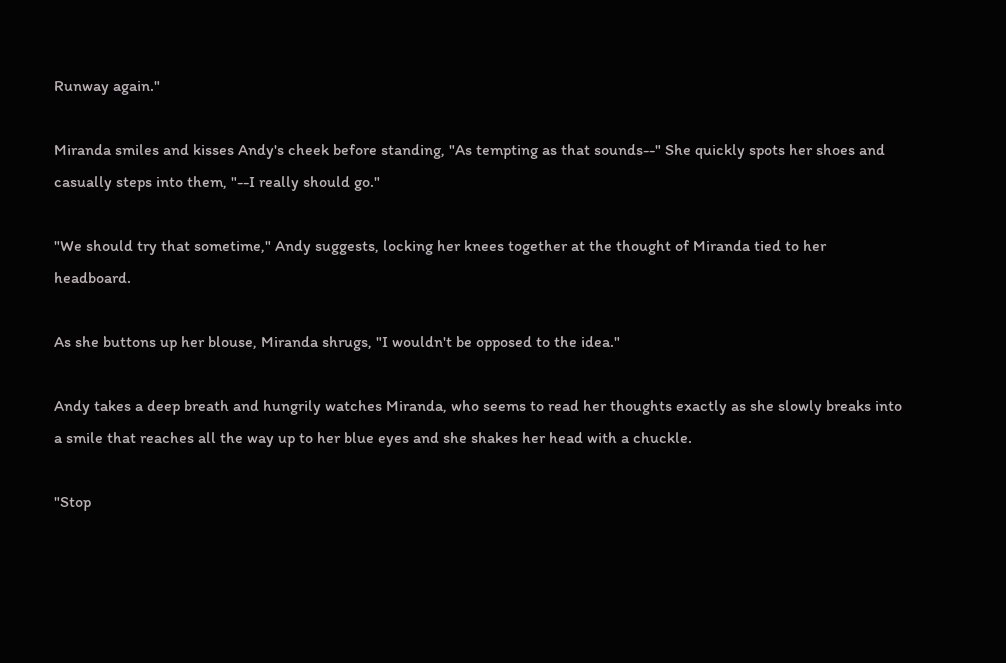Runway again."

Miranda smiles and kisses Andy's cheek before standing, "As tempting as that sounds--" She quickly spots her shoes and casually steps into them, "--I really should go."

"We should try that sometime," Andy suggests, locking her knees together at the thought of Miranda tied to her headboard.

As she buttons up her blouse, Miranda shrugs, "I wouldn't be opposed to the idea."

Andy takes a deep breath and hungrily watches Miranda, who seems to read her thoughts exactly as she slowly breaks into a smile that reaches all the way up to her blue eyes and she shakes her head with a chuckle.

"Stop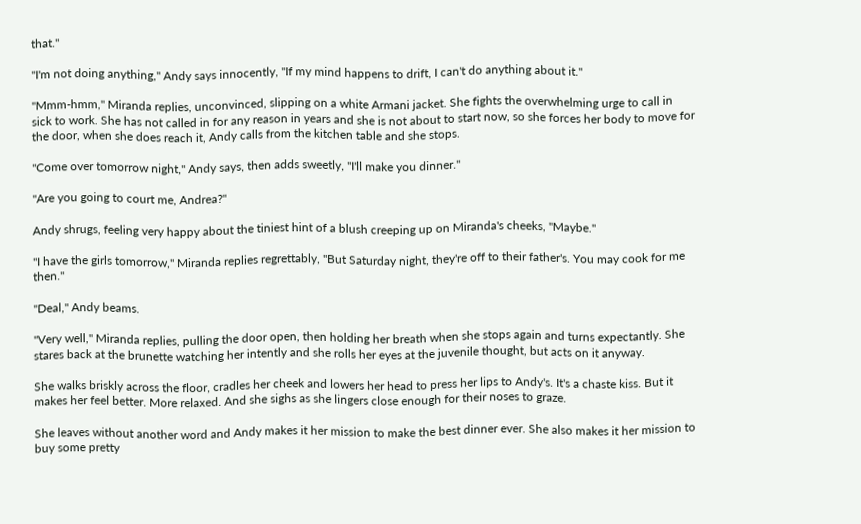that."

"I'm not doing anything," Andy says innocently, "If my mind happens to drift, I can't do anything about it."

"Mmm-hmm," Miranda replies, unconvinced, slipping on a white Armani jacket. She fights the overwhelming urge to call in sick to work. She has not called in for any reason in years and she is not about to start now, so she forces her body to move for the door, when she does reach it, Andy calls from the kitchen table and she stops.

"Come over tomorrow night," Andy says, then adds sweetly, "I'll make you dinner."

"Are you going to court me, Andrea?"

Andy shrugs, feeling very happy about the tiniest hint of a blush creeping up on Miranda's cheeks, "Maybe."

"I have the girls tomorrow," Miranda replies regrettably, "But Saturday night, they're off to their father's. You may cook for me then."

"Deal," Andy beams.

"Very well," Miranda replies, pulling the door open, then holding her breath when she stops again and turns expectantly. She stares back at the brunette watching her intently and she rolls her eyes at the juvenile thought, but acts on it anyway.

She walks briskly across the floor, cradles her cheek and lowers her head to press her lips to Andy's. It's a chaste kiss. But it makes her feel better. More relaxed. And she sighs as she lingers close enough for their noses to graze.

She leaves without another word and Andy makes it her mission to make the best dinner ever. She also makes it her mission to buy some pretty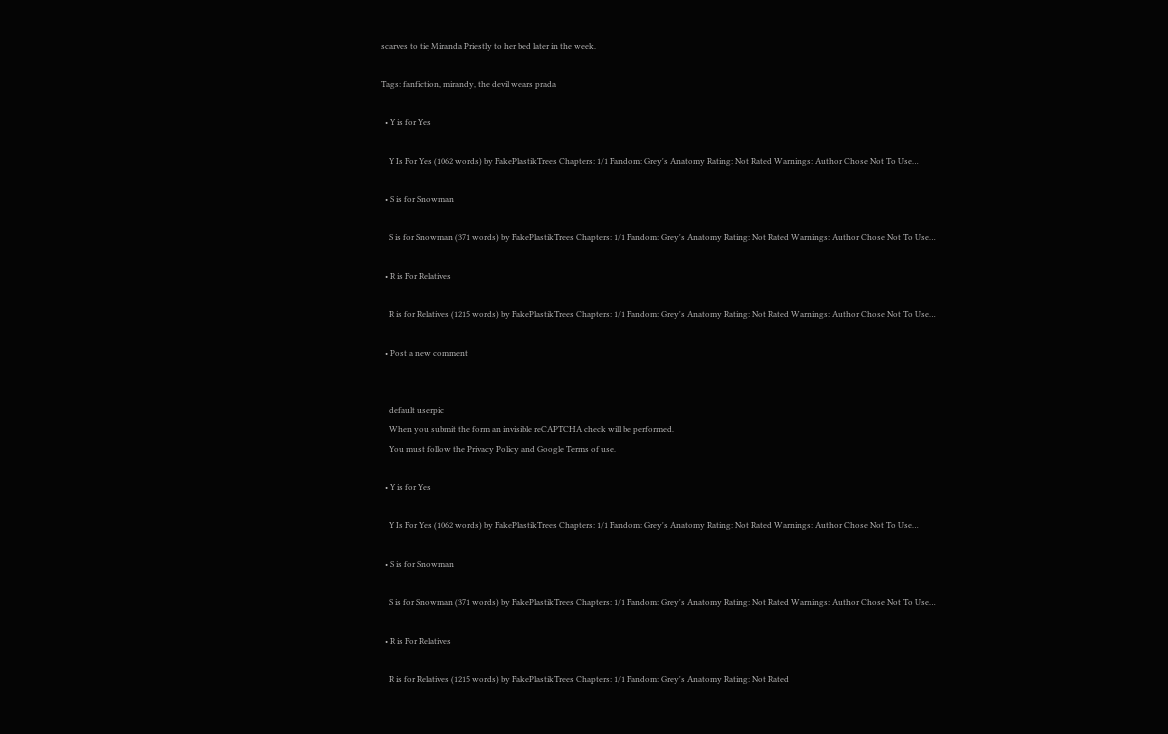scarves to tie Miranda Priestly to her bed later in the week.

Tags: fanfiction, mirandy, the devil wears prada

  • Y is for Yes

    Y Is For Yes (1062 words) by FakePlastikTrees Chapters: 1/1 Fandom: Grey's Anatomy Rating: Not Rated Warnings: Author Chose Not To Use…

  • S is for Snowman

    S is for Snowman (371 words) by FakePlastikTrees Chapters: 1/1 Fandom: Grey's Anatomy Rating: Not Rated Warnings: Author Chose Not To Use…

  • R is For Relatives

    R is for Relatives (1215 words) by FakePlastikTrees Chapters: 1/1 Fandom: Grey's Anatomy Rating: Not Rated Warnings: Author Chose Not To Use…

  • Post a new comment


    default userpic
    When you submit the form an invisible reCAPTCHA check will be performed.
    You must follow the Privacy Policy and Google Terms of use.

  • Y is for Yes

    Y Is For Yes (1062 words) by FakePlastikTrees Chapters: 1/1 Fandom: Grey's Anatomy Rating: Not Rated Warnings: Author Chose Not To Use…

  • S is for Snowman

    S is for Snowman (371 words) by FakePlastikTrees Chapters: 1/1 Fandom: Grey's Anatomy Rating: Not Rated Warnings: Author Chose Not To Use…

  • R is For Relatives

    R is for Relatives (1215 words) by FakePlastikTrees Chapters: 1/1 Fandom: Grey's Anatomy Rating: Not Rated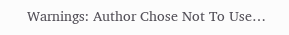Warnings: Author Chose Not To Use…